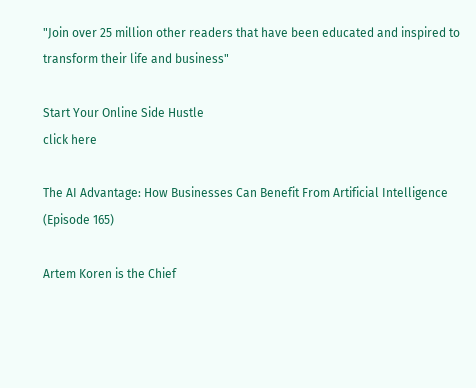"Join over 25 million other readers that have been educated and inspired to transform their life and business"

Start Your Online Side Hustle
click here

The AI Advantage: How Businesses Can Benefit From Artificial Intelligence (Episode 165)

Artem Koren is the Chief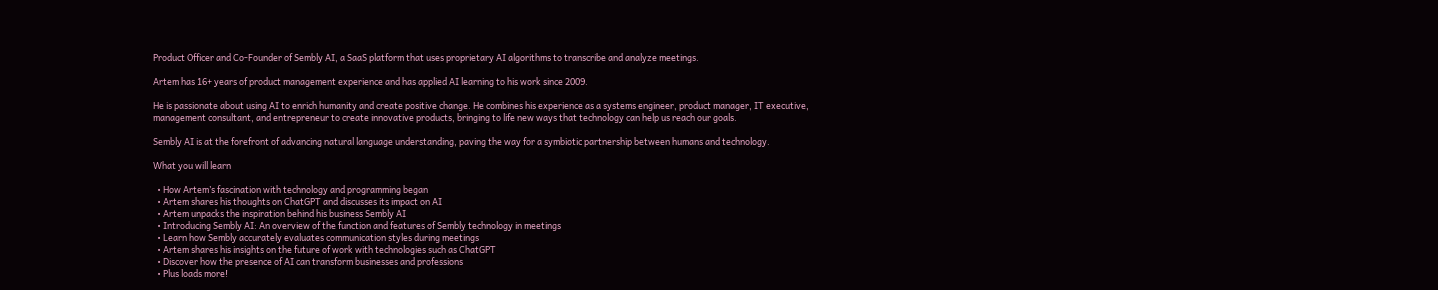Product Officer and Co-Founder of Sembly AI, a SaaS platform that uses proprietary AI algorithms to transcribe and analyze meetings.

Artem has 16+ years of product management experience and has applied AI learning to his work since 2009.

He is passionate about using AI to enrich humanity and create positive change. He combines his experience as a systems engineer, product manager, IT executive, management consultant, and entrepreneur to create innovative products, bringing to life new ways that technology can help us reach our goals.

Sembly AI is at the forefront of advancing natural language understanding, paving the way for a symbiotic partnership between humans and technology.

What you will learn

  • How Artem’s fascination with technology and programming began
  • Artem shares his thoughts on ChatGPT and discusses its impact on AI
  • Artem unpacks the inspiration behind his business Sembly AI
  • Introducing Sembly AI: An overview of the function and features of Sembly technology in meetings
  • Learn how Sembly accurately evaluates communication styles during meetings
  • Artem shares his insights on the future of work with technologies such as ChatGPT
  • Discover how the presence of AI can transform businesses and professions
  • Plus loads more!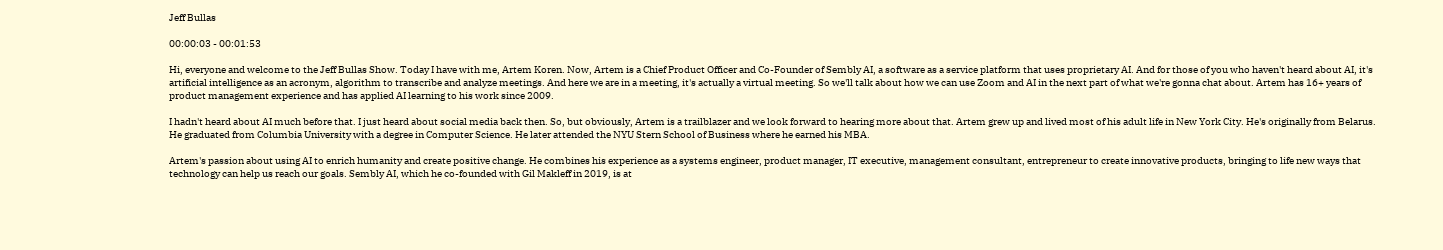Jeff Bullas

00:00:03 - 00:01:53

Hi, everyone and welcome to the Jeff Bullas Show. Today I have with me, Artem Koren. Now, Artem is a Chief Product Officer and Co-Founder of Sembly AI, a software as a service platform that uses proprietary AI. And for those of you who haven't heard about AI, it's artificial intelligence as an acronym, algorithm to transcribe and analyze meetings. And here we are in a meeting, it's actually a virtual meeting. So we'll talk about how we can use Zoom and AI in the next part of what we're gonna chat about. Artem has 16+ years of product management experience and has applied AI learning to his work since 2009.

I hadn't heard about AI much before that. I just heard about social media back then. So, but obviously, Artem is a trailblazer and we look forward to hearing more about that. Artem grew up and lived most of his adult life in New York City. He's originally from Belarus. He graduated from Columbia University with a degree in Computer Science. He later attended the NYU Stern School of Business where he earned his MBA.

Artem's passion about using AI to enrich humanity and create positive change. He combines his experience as a systems engineer, product manager, IT executive, management consultant, entrepreneur to create innovative products, bringing to life new ways that technology can help us reach our goals. Sembly AI, which he co-founded with Gil Makleff in 2019, is at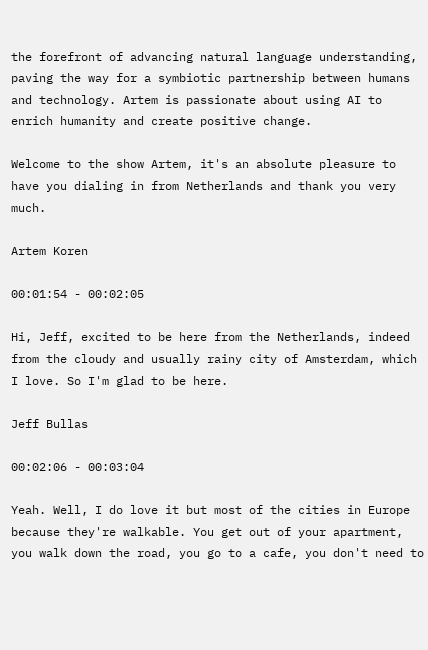the forefront of advancing natural language understanding, paving the way for a symbiotic partnership between humans and technology. Artem is passionate about using AI to enrich humanity and create positive change.

Welcome to the show Artem, it's an absolute pleasure to have you dialing in from Netherlands and thank you very much.

Artem Koren

00:01:54 - 00:02:05

Hi, Jeff, excited to be here from the Netherlands, indeed from the cloudy and usually rainy city of Amsterdam, which I love. So I'm glad to be here.

Jeff Bullas

00:02:06 - 00:03:04

Yeah. Well, I do love it but most of the cities in Europe because they're walkable. You get out of your apartment, you walk down the road, you go to a cafe, you don't need to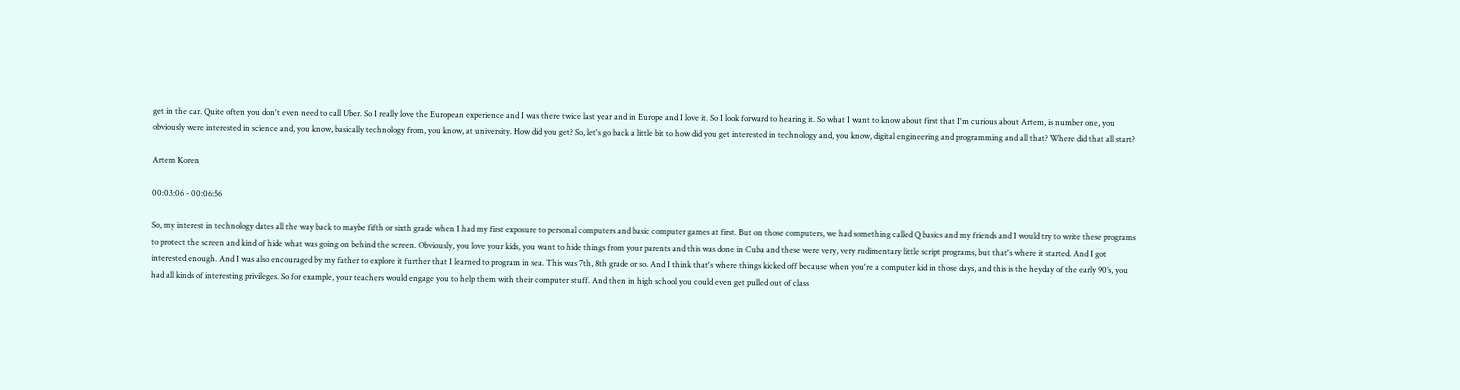get in the car. Quite often you don't even need to call Uber. So I really love the European experience and I was there twice last year and in Europe and I love it. So I look forward to hearing it. So what I want to know about first that I'm curious about Artem, is number one, you obviously were interested in science and, you know, basically technology from, you know, at university. How did you get? So, let's go back a little bit to how did you get interested in technology and, you know, digital engineering and programming and all that? Where did that all start?

Artem Koren

00:03:06 - 00:06:56

So, my interest in technology dates all the way back to maybe fifth or sixth grade when I had my first exposure to personal computers and basic computer games at first. But on those computers, we had something called Q basics and my friends and I would try to write these programs to protect the screen and kind of hide what was going on behind the screen. Obviously, you love your kids, you want to hide things from your parents and this was done in Cuba and these were very, very rudimentary little script programs, but that's where it started. And I got interested enough. And I was also encouraged by my father to explore it further that I learned to program in sea. This was 7th, 8th grade or so. And I think that's where things kicked off because when you're a computer kid in those days, and this is the heyday of the early 90’s, you had all kinds of interesting privileges. So for example, your teachers would engage you to help them with their computer stuff. And then in high school you could even get pulled out of class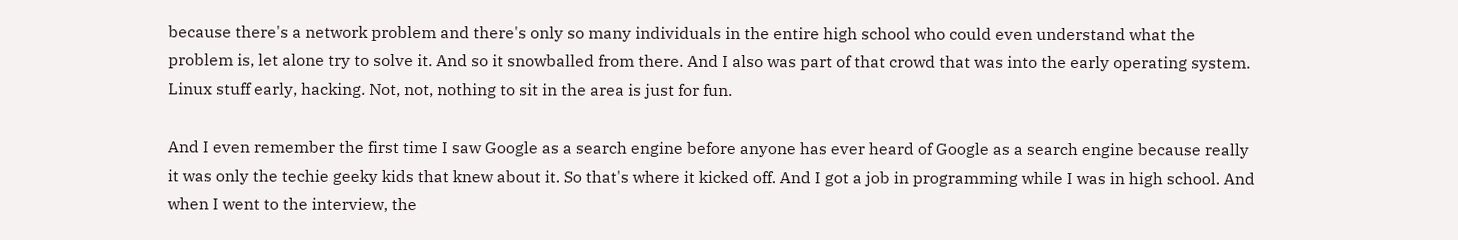because there's a network problem and there's only so many individuals in the entire high school who could even understand what the problem is, let alone try to solve it. And so it snowballed from there. And I also was part of that crowd that was into the early operating system. Linux stuff early, hacking. Not, not, nothing to sit in the area is just for fun.

And I even remember the first time I saw Google as a search engine before anyone has ever heard of Google as a search engine because really it was only the techie geeky kids that knew about it. So that's where it kicked off. And I got a job in programming while I was in high school. And when I went to the interview, the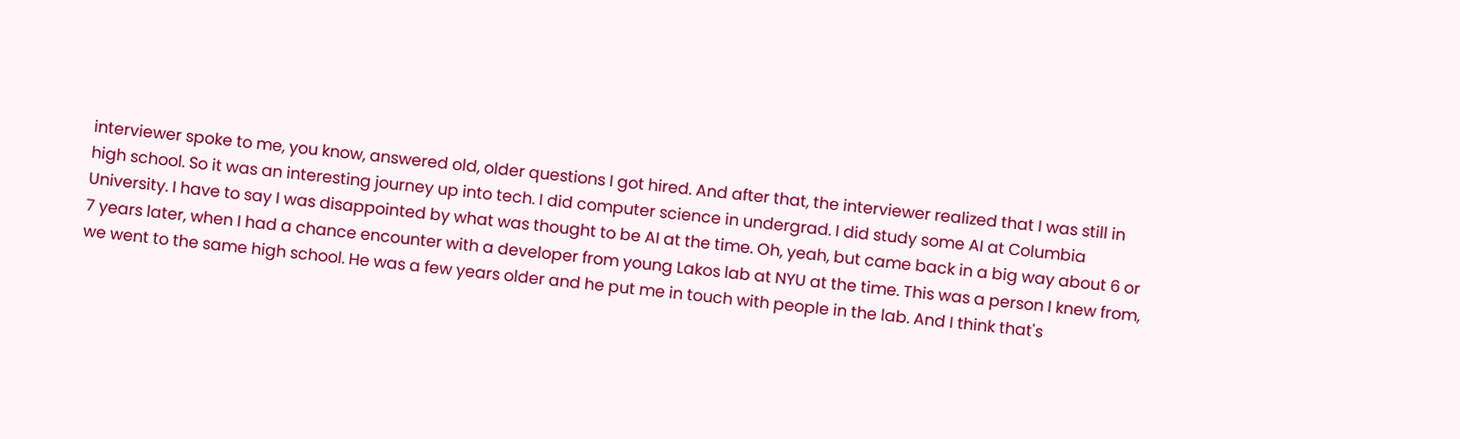interviewer spoke to me, you know, answered old, older questions I got hired. And after that, the interviewer realized that I was still in high school. So it was an interesting journey up into tech. I did computer science in undergrad. I did study some AI at Columbia University. I have to say I was disappointed by what was thought to be AI at the time. Oh, yeah, but came back in a big way about 6 or 7 years later, when I had a chance encounter with a developer from young Lakos lab at NYU at the time. This was a person I knew from, we went to the same high school. He was a few years older and he put me in touch with people in the lab. And I think that's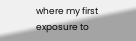where my first exposure to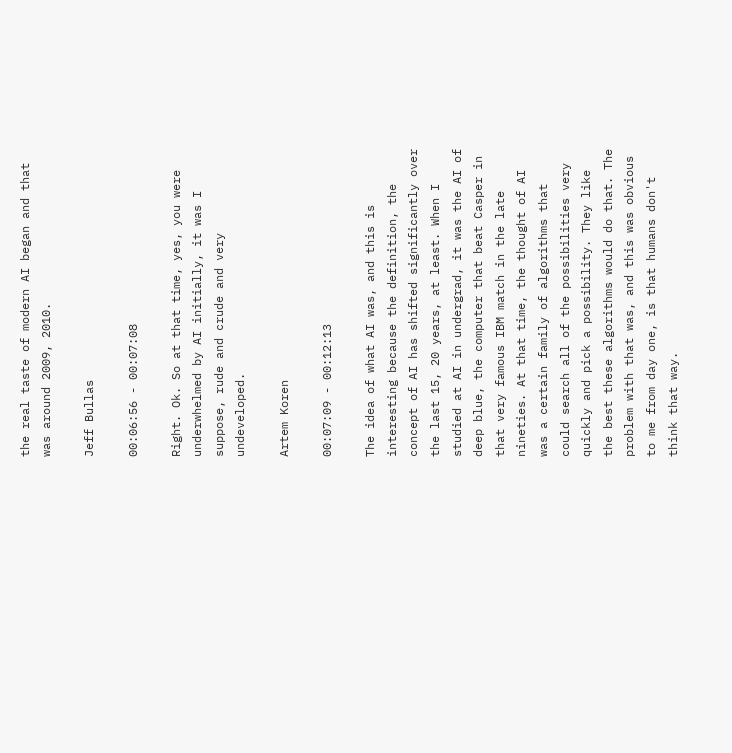the real taste of modern AI began and that was around 2009, 2010.

Jeff Bullas

00:06:56 - 00:07:08

Right. Ok. So at that time, yes, you were underwhelmed by AI initially, it was I suppose, rude and crude and very undeveloped.

Artem Koren

00:07:09 - 00:12:13

The idea of what AI was, and this is interesting because the definition, the concept of AI has shifted significantly over the last 15, 20 years, at least. When I studied at AI in undergrad, it was the AI of deep blue, the computer that beat Casper in that very famous IBM match in the late nineties. At that time, the thought of AI was a certain family of algorithms that could search all of the possibilities very quickly and pick a possibility. They like the best these algorithms would do that. The problem with that was, and this was obvious to me from day one, is that humans don't think that way.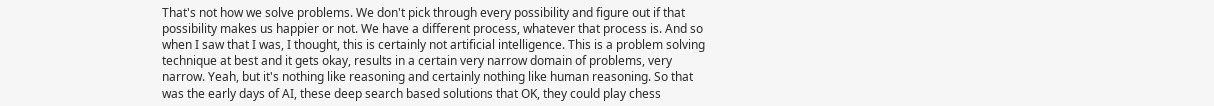That's not how we solve problems. We don't pick through every possibility and figure out if that possibility makes us happier or not. We have a different process, whatever that process is. And so when I saw that I was, I thought, this is certainly not artificial intelligence. This is a problem solving technique at best and it gets okay, results in a certain very narrow domain of problems, very narrow. Yeah, but it's nothing like reasoning and certainly nothing like human reasoning. So that was the early days of AI, these deep search based solutions that OK, they could play chess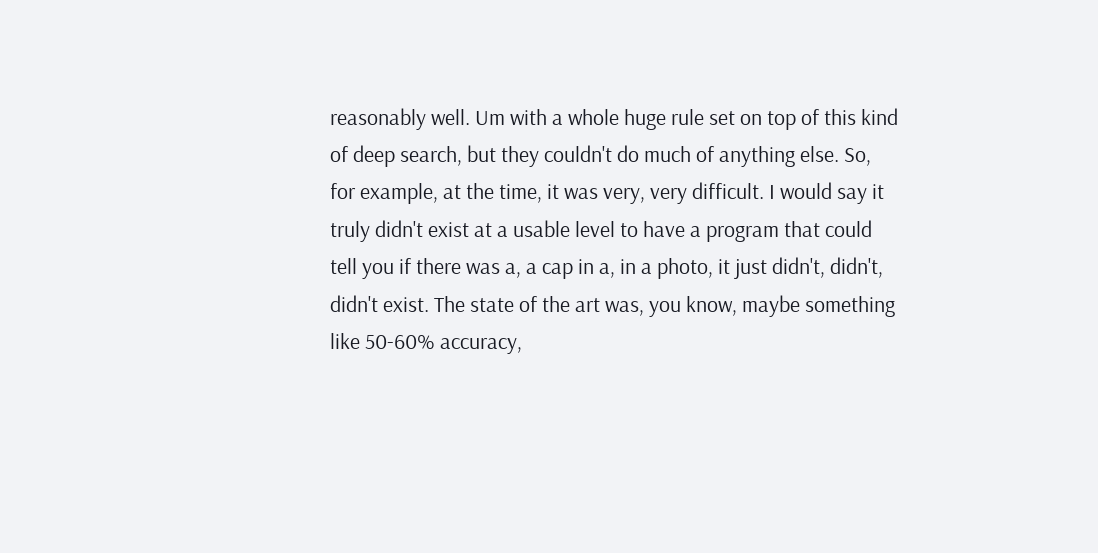reasonably well. Um with a whole huge rule set on top of this kind of deep search, but they couldn't do much of anything else. So, for example, at the time, it was very, very difficult. I would say it truly didn't exist at a usable level to have a program that could tell you if there was a, a cap in a, in a photo, it just didn't, didn't, didn't exist. The state of the art was, you know, maybe something like 50-60% accuracy,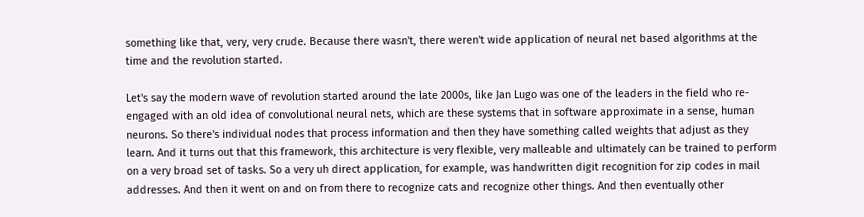something like that, very, very crude. Because there wasn't, there weren't wide application of neural net based algorithms at the time and the revolution started.

Let's say the modern wave of revolution started around the late 2000s, like Jan Lugo was one of the leaders in the field who re-engaged with an old idea of convolutional neural nets, which are these systems that in software approximate in a sense, human neurons. So there's individual nodes that process information and then they have something called weights that adjust as they learn. And it turns out that this framework, this architecture is very flexible, very malleable and ultimately can be trained to perform on a very broad set of tasks. So a very uh direct application, for example, was handwritten digit recognition for zip codes in mail addresses. And then it went on and on from there to recognize cats and recognize other things. And then eventually other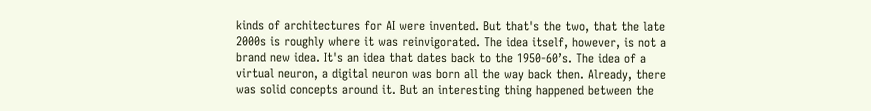kinds of architectures for AI were invented. But that's the two, that the late 2000s is roughly where it was reinvigorated. The idea itself, however, is not a brand new idea. It's an idea that dates back to the 1950-60’s. The idea of a virtual neuron, a digital neuron was born all the way back then. Already, there was solid concepts around it. But an interesting thing happened between the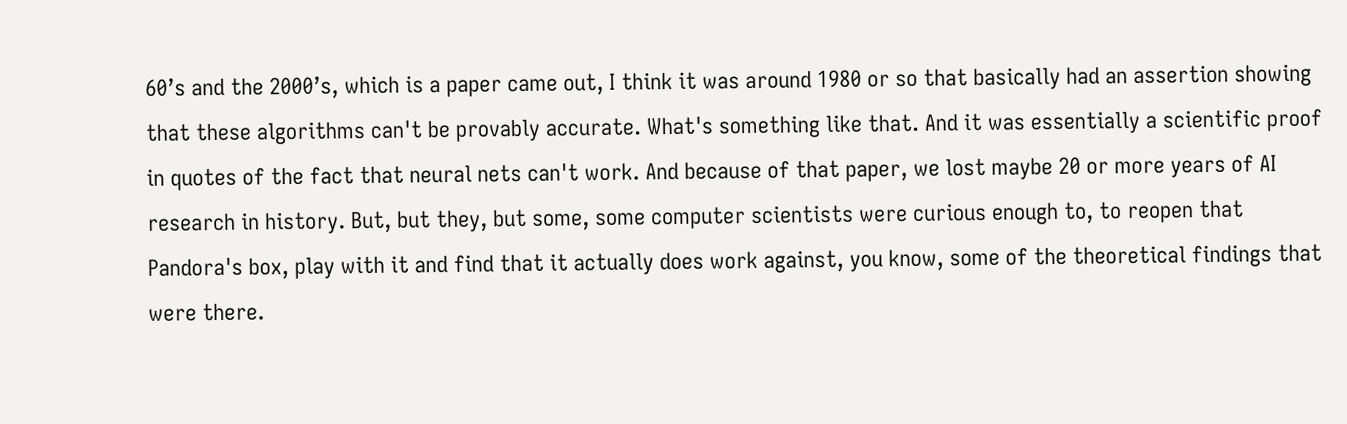60’s and the 2000’s, which is a paper came out, I think it was around 1980 or so that basically had an assertion showing that these algorithms can't be provably accurate. What's something like that. And it was essentially a scientific proof in quotes of the fact that neural nets can't work. And because of that paper, we lost maybe 20 or more years of AI research in history. But, but they, but some, some computer scientists were curious enough to, to reopen that Pandora's box, play with it and find that it actually does work against, you know, some of the theoretical findings that were there.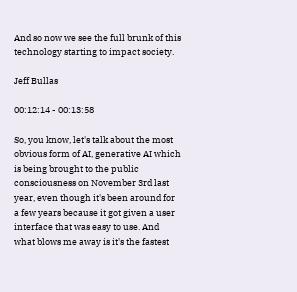And so now we see the full brunk of this technology starting to impact society.

Jeff Bullas

00:12:14 - 00:13:58

So, you know, let's talk about the most obvious form of AI, generative AI which is being brought to the public consciousness on November 3rd last year, even though it's been around for a few years because it got given a user interface that was easy to use. And what blows me away is it's the fastest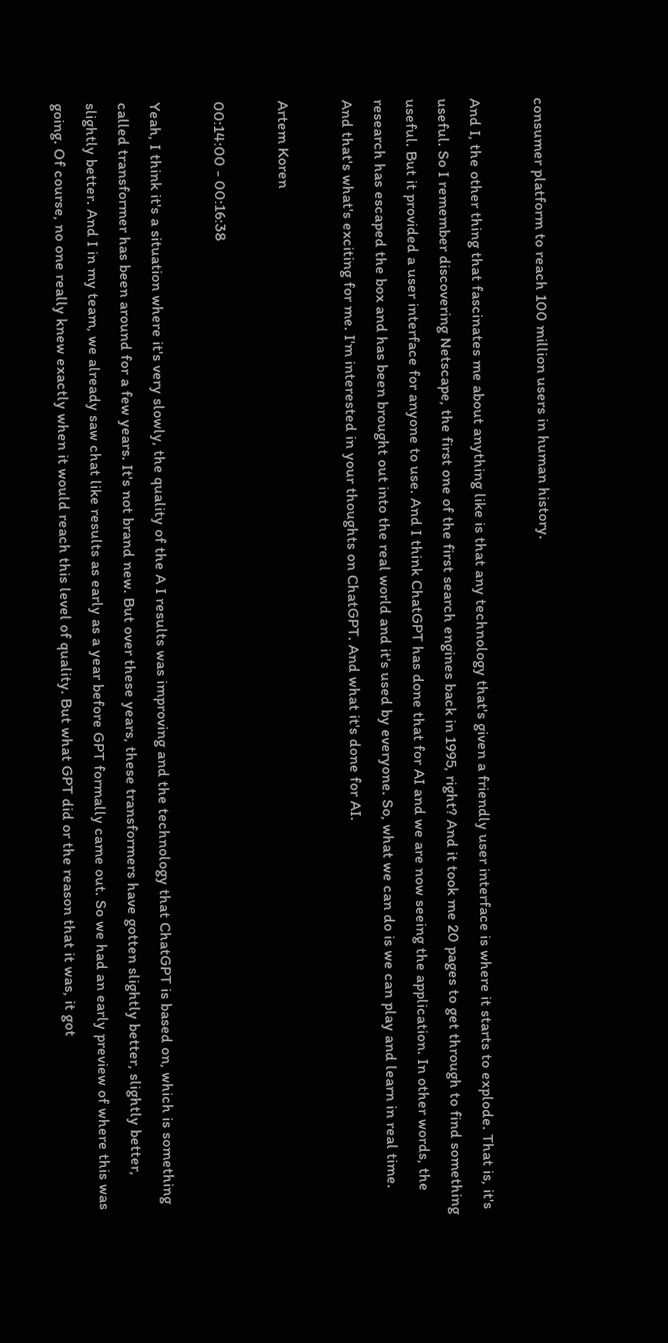consumer platform to reach 100 million users in human history.

And I, the other thing that fascinates me about anything like is that any technology that's given a friendly user interface is where it starts to explode. That is, it's useful. So I remember discovering Netscape, the first one of the first search engines back in 1995, right? And it took me 20 pages to get through to find something useful. But it provided a user interface for anyone to use. And I think ChatGPT has done that for AI and we are now seeing the application. In other words, the research has escaped the box and has been brought out into the real world and it's used by everyone. So, what we can do is we can play and learn in real time. And that's what's exciting for me. I'm interested in your thoughts on ChatGPT. And what it's done for AI.

Artem Koren

00:14:00 - 00:16:38

Yeah, I think it's a situation where it's very slowly, the quality of the A I results was improving and the technology that ChatGPT is based on, which is something called transformer has been around for a few years. It's not brand new. But over these years, these transformers have gotten slightly better, slightly better, slightly better. And I in my team, we already saw chat like results as early as a year before GPT formally came out. So we had an early preview of where this was going. Of course, no one really knew exactly when it would reach this level of quality. But what GPT did or the reason that it was, it got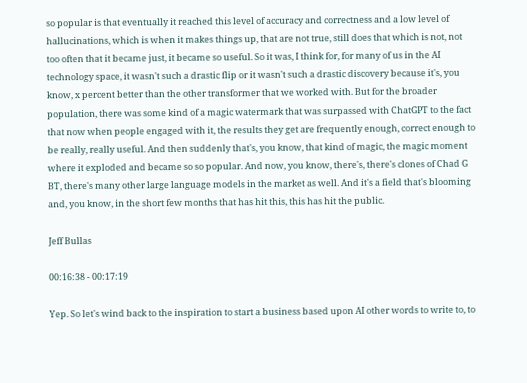so popular is that eventually it reached this level of accuracy and correctness and a low level of hallucinations, which is when it makes things up, that are not true, still does that which is not, not too often that it became just, it became so useful. So it was, I think for, for many of us in the AI technology space, it wasn't such a drastic flip or it wasn't such a drastic discovery because it's, you know, x percent better than the other transformer that we worked with. But for the broader population, there was some kind of a magic watermark that was surpassed with ChatGPT to the fact that now when people engaged with it, the results they get are frequently enough, correct enough to be really, really useful. And then suddenly that's, you know, that kind of magic, the magic moment where it exploded and became so so popular. And now, you know, there's, there's clones of Chad G BT, there's many other large language models in the market as well. And it's a field that's blooming and, you know, in the short few months that has hit this, this has hit the public.

Jeff Bullas

00:16:38 - 00:17:19

Yep. So let's wind back to the inspiration to start a business based upon AI other words to write to, to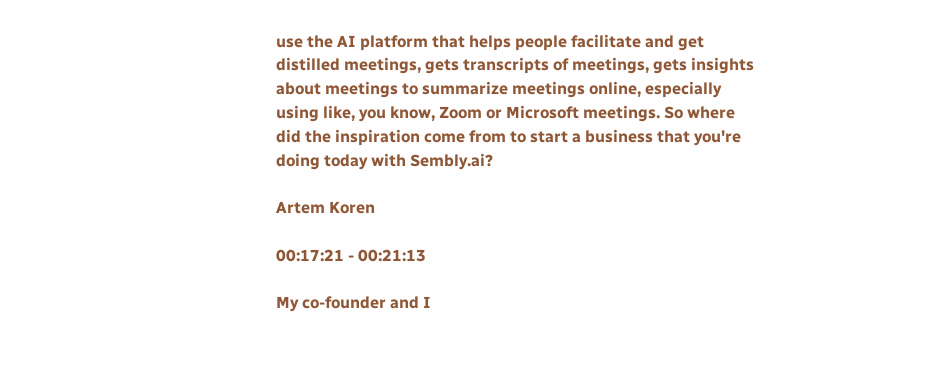use the AI platform that helps people facilitate and get distilled meetings, gets transcripts of meetings, gets insights about meetings to summarize meetings online, especially using like, you know, Zoom or Microsoft meetings. So where did the inspiration come from to start a business that you're doing today with Sembly.ai?

Artem Koren

00:17:21 - 00:21:13

My co-founder and I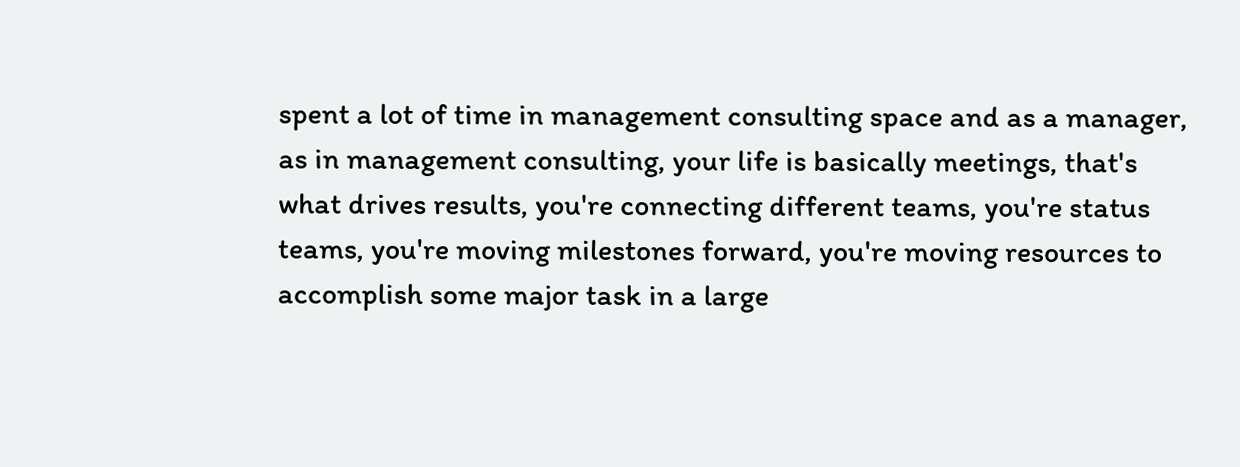spent a lot of time in management consulting space and as a manager, as in management consulting, your life is basically meetings, that's what drives results, you're connecting different teams, you're status teams, you're moving milestones forward, you're moving resources to accomplish some major task in a large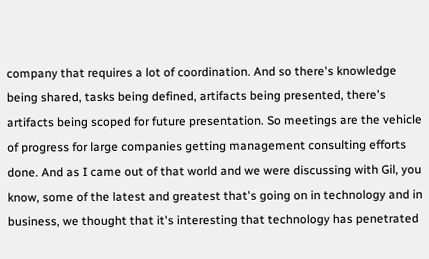company that requires a lot of coordination. And so there's knowledge being shared, tasks being defined, artifacts being presented, there's artifacts being scoped for future presentation. So meetings are the vehicle of progress for large companies getting management consulting efforts done. And as I came out of that world and we were discussing with Gil, you know, some of the latest and greatest that's going on in technology and in business, we thought that it's interesting that technology has penetrated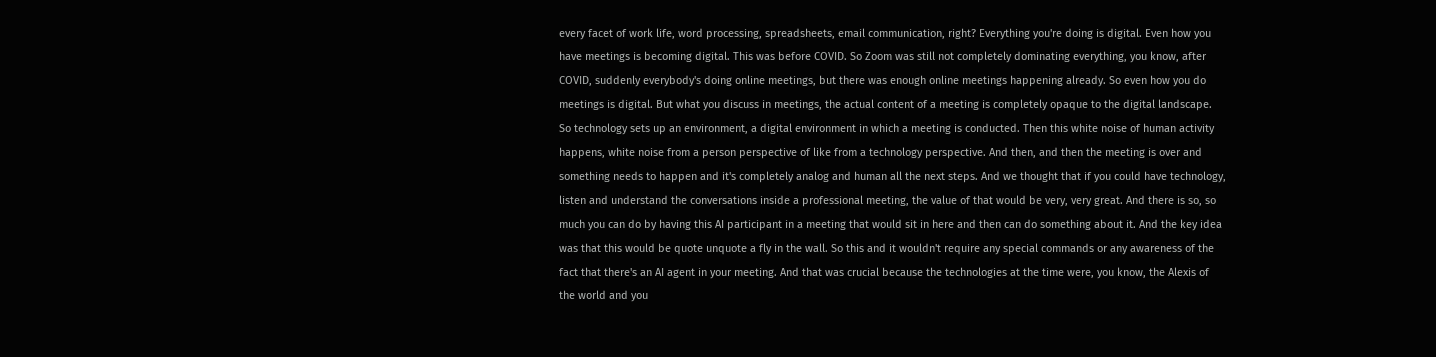every facet of work life, word processing, spreadsheets, email communication, right? Everything you're doing is digital. Even how you have meetings is becoming digital. This was before COVID. So Zoom was still not completely dominating everything, you know, after COVID, suddenly everybody's doing online meetings, but there was enough online meetings happening already. So even how you do meetings is digital. But what you discuss in meetings, the actual content of a meeting is completely opaque to the digital landscape. So technology sets up an environment, a digital environment in which a meeting is conducted. Then this white noise of human activity happens, white noise from a person perspective of like from a technology perspective. And then, and then the meeting is over and something needs to happen and it's completely analog and human all the next steps. And we thought that if you could have technology, listen and understand the conversations inside a professional meeting, the value of that would be very, very great. And there is so, so much you can do by having this AI participant in a meeting that would sit in here and then can do something about it. And the key idea was that this would be quote unquote a fly in the wall. So this and it wouldn't require any special commands or any awareness of the fact that there's an AI agent in your meeting. And that was crucial because the technologies at the time were, you know, the Alexis of the world and you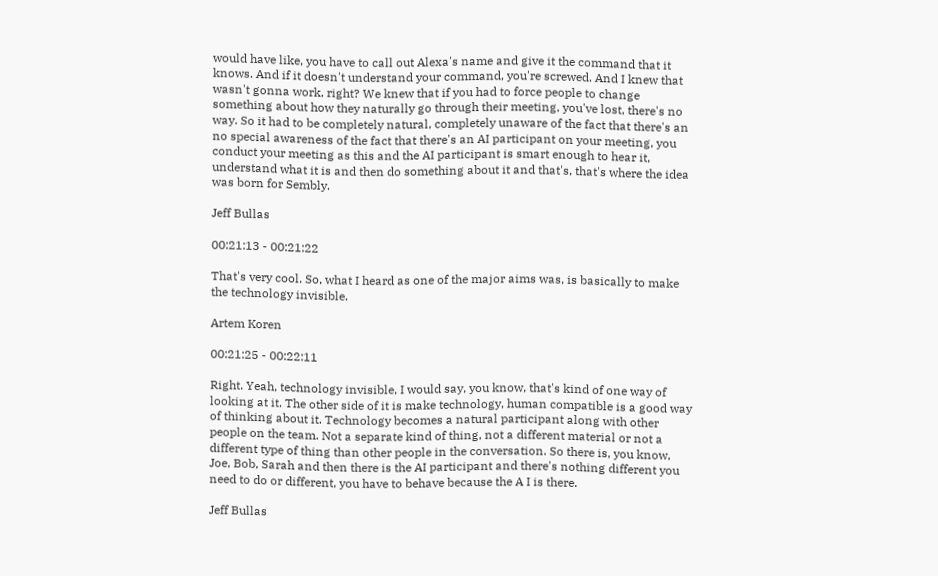would have like, you have to call out Alexa's name and give it the command that it knows. And if it doesn't understand your command, you're screwed. And I knew that wasn't gonna work, right? We knew that if you had to force people to change something about how they naturally go through their meeting, you've lost, there's no way. So it had to be completely natural, completely unaware of the fact that there's an no special awareness of the fact that there's an AI participant on your meeting, you conduct your meeting as this and the AI participant is smart enough to hear it, understand what it is and then do something about it and that's, that's where the idea was born for Sembly.

Jeff Bullas

00:21:13 - 00:21:22

That's very cool. So, what I heard as one of the major aims was, is basically to make the technology invisible.

Artem Koren

00:21:25 - 00:22:11

Right. Yeah, technology invisible, I would say, you know, that's kind of one way of looking at it. The other side of it is make technology, human compatible is a good way of thinking about it. Technology becomes a natural participant along with other people on the team. Not a separate kind of thing, not a different material or not a different type of thing than other people in the conversation. So there is, you know, Joe, Bob, Sarah and then there is the AI participant and there's nothing different you need to do or different, you have to behave because the A I is there.

Jeff Bullas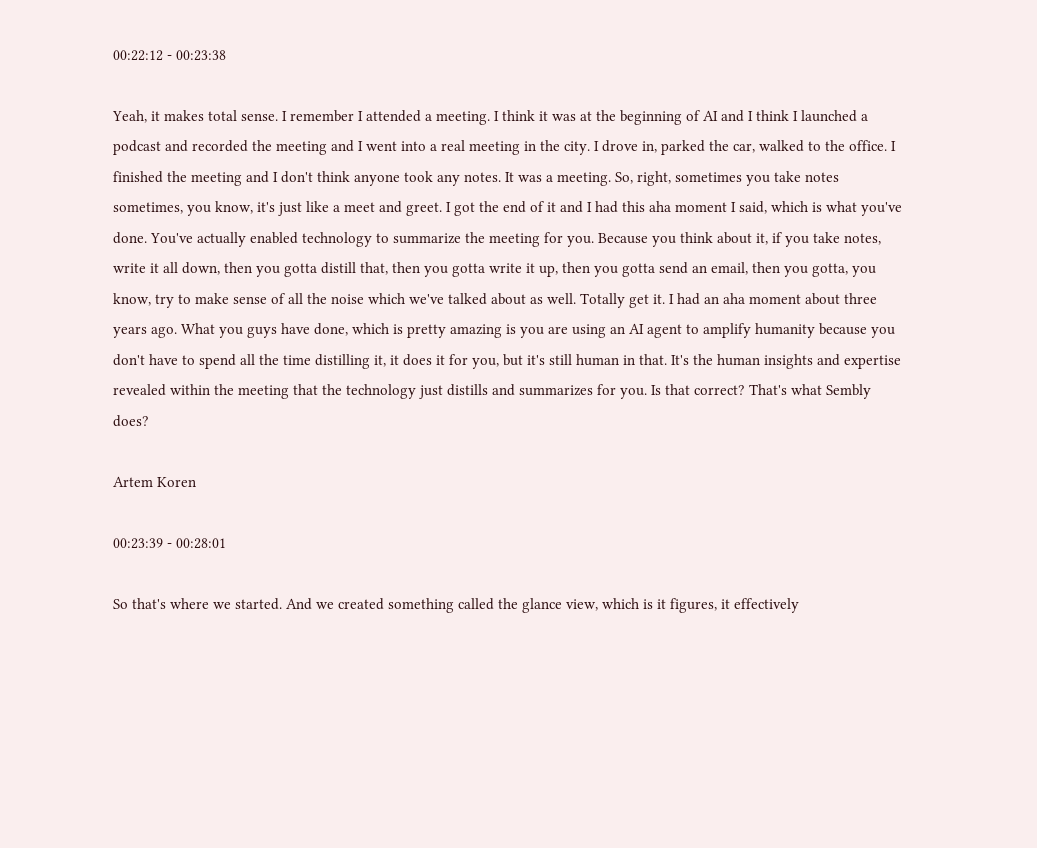00:22:12 - 00:23:38

Yeah, it makes total sense. I remember I attended a meeting. I think it was at the beginning of AI and I think I launched a podcast and recorded the meeting and I went into a real meeting in the city. I drove in, parked the car, walked to the office. I finished the meeting and I don't think anyone took any notes. It was a meeting. So, right, sometimes you take notes sometimes, you know, it's just like a meet and greet. I got the end of it and I had this aha moment I said, which is what you've done. You've actually enabled technology to summarize the meeting for you. Because you think about it, if you take notes, write it all down, then you gotta distill that, then you gotta write it up, then you gotta send an email, then you gotta, you know, try to make sense of all the noise which we've talked about as well. Totally get it. I had an aha moment about three years ago. What you guys have done, which is pretty amazing is you are using an AI agent to amplify humanity because you don't have to spend all the time distilling it, it does it for you, but it's still human in that. It's the human insights and expertise revealed within the meeting that the technology just distills and summarizes for you. Is that correct? That's what Sembly does?

Artem Koren

00:23:39 - 00:28:01

So that's where we started. And we created something called the glance view, which is it figures, it effectively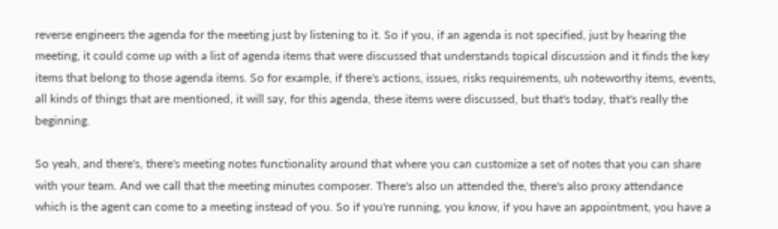reverse engineers the agenda for the meeting just by listening to it. So if you, if an agenda is not specified, just by hearing the meeting, it could come up with a list of agenda items that were discussed that understands topical discussion and it finds the key items that belong to those agenda items. So for example, if there's actions, issues, risks requirements, uh noteworthy items, events, all kinds of things that are mentioned, it will say, for this agenda, these items were discussed, but that's today, that's really the beginning.

So yeah, and there's, there's meeting notes functionality around that where you can customize a set of notes that you can share with your team. And we call that the meeting minutes composer. There's also un attended the, there's also proxy attendance which is the agent can come to a meeting instead of you. So if you're running, you know, if you have an appointment, you have a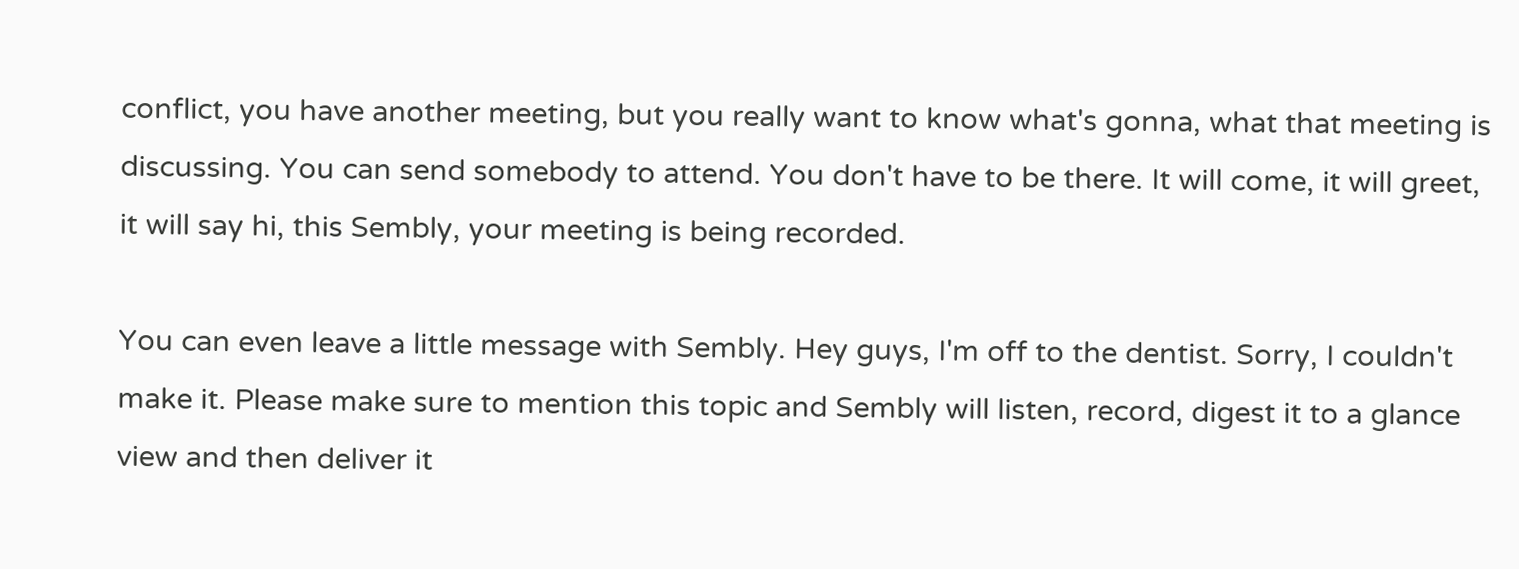conflict, you have another meeting, but you really want to know what's gonna, what that meeting is discussing. You can send somebody to attend. You don't have to be there. It will come, it will greet, it will say hi, this Sembly, your meeting is being recorded.

You can even leave a little message with Sembly. Hey guys, I'm off to the dentist. Sorry, I couldn't make it. Please make sure to mention this topic and Sembly will listen, record, digest it to a glance view and then deliver it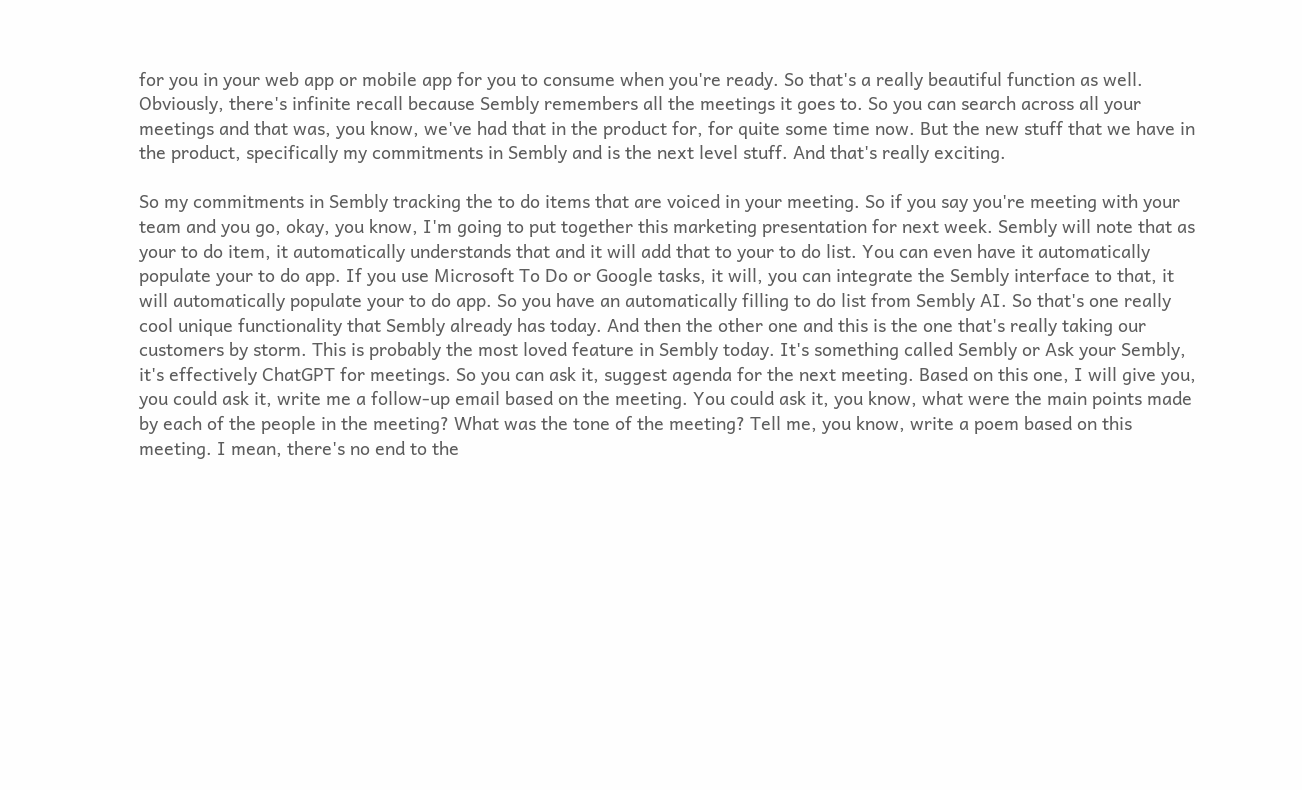for you in your web app or mobile app for you to consume when you're ready. So that's a really beautiful function as well. Obviously, there's infinite recall because Sembly remembers all the meetings it goes to. So you can search across all your meetings and that was, you know, we've had that in the product for, for quite some time now. But the new stuff that we have in the product, specifically my commitments in Sembly and is the next level stuff. And that's really exciting.

So my commitments in Sembly tracking the to do items that are voiced in your meeting. So if you say you're meeting with your team and you go, okay, you know, I'm going to put together this marketing presentation for next week. Sembly will note that as your to do item, it automatically understands that and it will add that to your to do list. You can even have it automatically populate your to do app. If you use Microsoft To Do or Google tasks, it will, you can integrate the Sembly interface to that, it will automatically populate your to do app. So you have an automatically filling to do list from Sembly AI. So that's one really cool unique functionality that Sembly already has today. And then the other one and this is the one that's really taking our customers by storm. This is probably the most loved feature in Sembly today. It's something called Sembly or Ask your Sembly, it's effectively ChatGPT for meetings. So you can ask it, suggest agenda for the next meeting. Based on this one, I will give you, you could ask it, write me a follow-up email based on the meeting. You could ask it, you know, what were the main points made by each of the people in the meeting? What was the tone of the meeting? Tell me, you know, write a poem based on this meeting. I mean, there's no end to the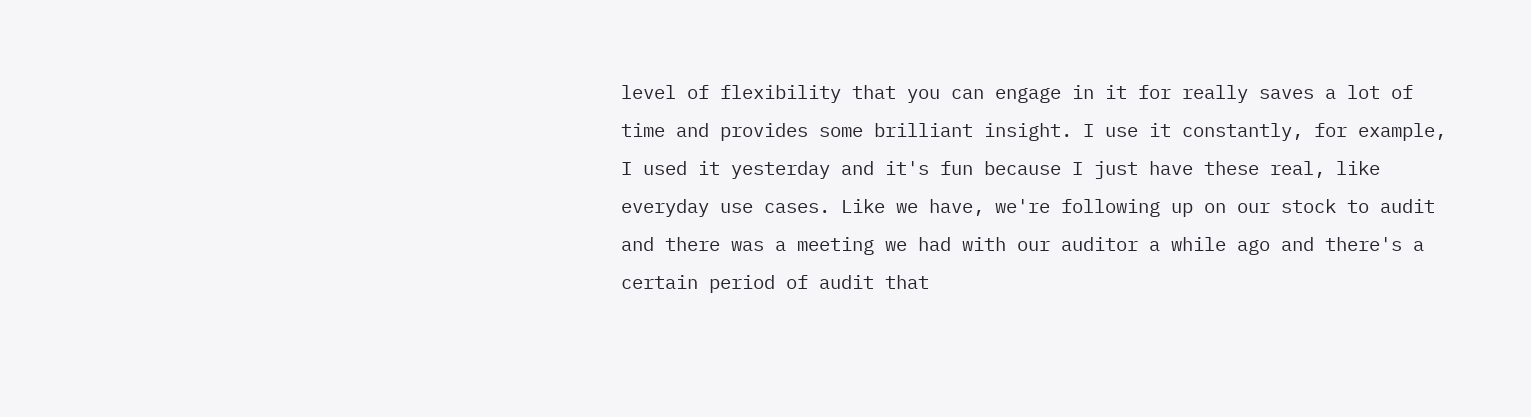level of flexibility that you can engage in it for really saves a lot of time and provides some brilliant insight. I use it constantly, for example, I used it yesterday and it's fun because I just have these real, like everyday use cases. Like we have, we're following up on our stock to audit and there was a meeting we had with our auditor a while ago and there's a certain period of audit that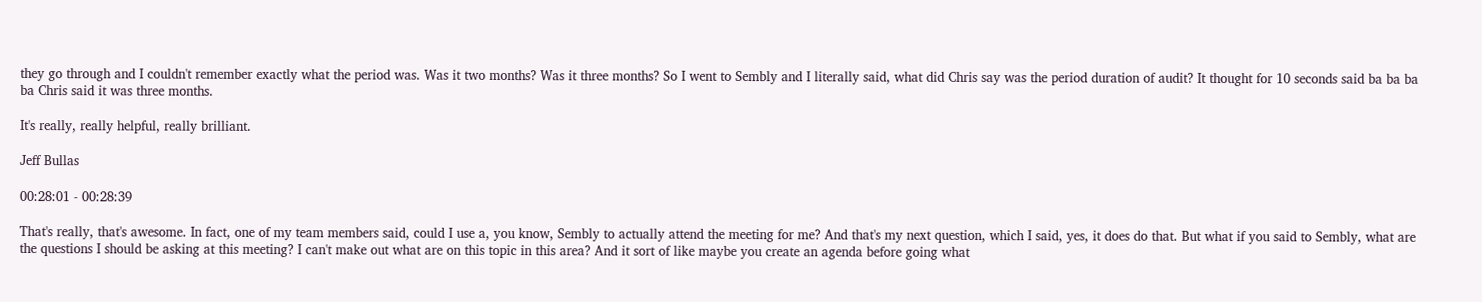they go through and I couldn't remember exactly what the period was. Was it two months? Was it three months? So I went to Sembly and I literally said, what did Chris say was the period duration of audit? It thought for 10 seconds said ba ba ba ba Chris said it was three months.

It's really, really helpful, really brilliant.

Jeff Bullas

00:28:01 - 00:28:39

That's really, that's awesome. In fact, one of my team members said, could I use a, you know, Sembly to actually attend the meeting for me? And that's my next question, which I said, yes, it does do that. But what if you said to Sembly, what are the questions I should be asking at this meeting? I can't make out what are on this topic in this area? And it sort of like maybe you create an agenda before going what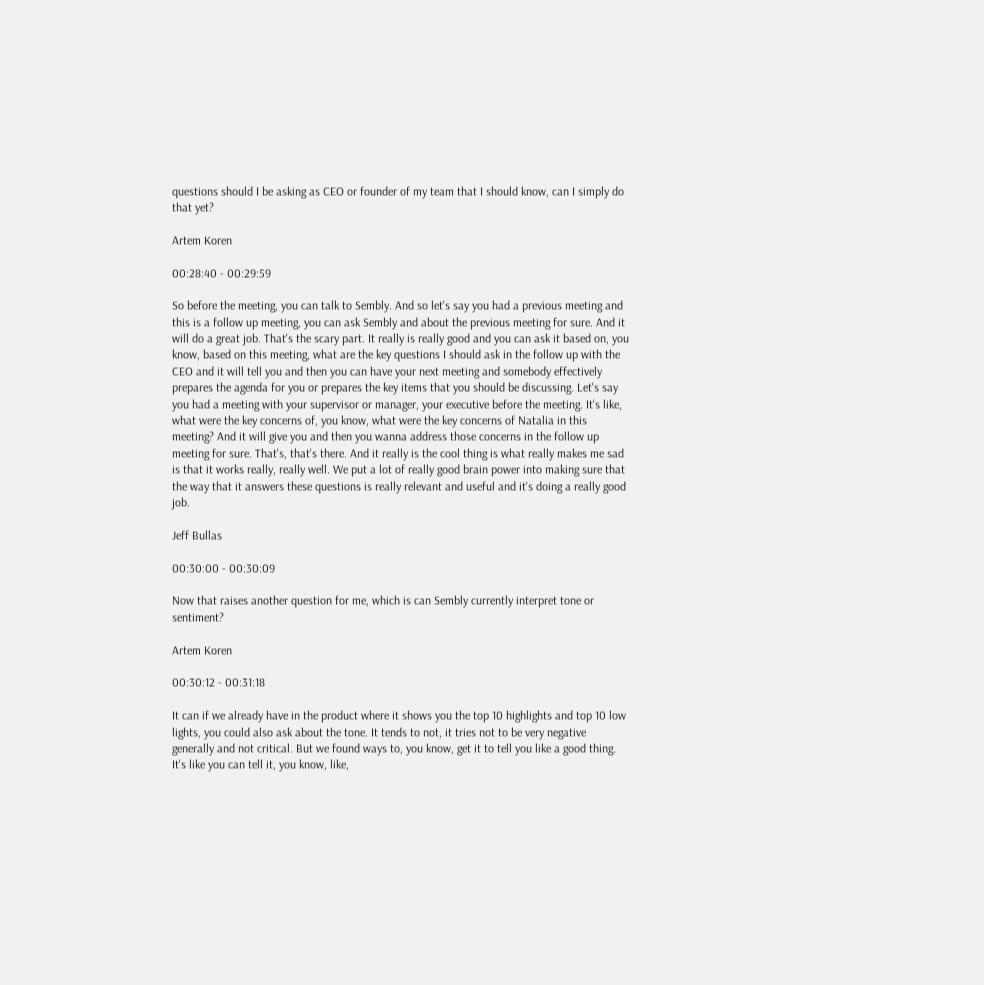questions should I be asking as CEO or founder of my team that I should know, can I simply do that yet?

Artem Koren

00:28:40 - 00:29:59

So before the meeting, you can talk to Sembly. And so let's say you had a previous meeting and this is a follow up meeting, you can ask Sembly and about the previous meeting for sure. And it will do a great job. That's the scary part. It really is really good and you can ask it based on, you know, based on this meeting, what are the key questions I should ask in the follow up with the CEO and it will tell you and then you can have your next meeting and somebody effectively prepares the agenda for you or prepares the key items that you should be discussing. Let's say you had a meeting with your supervisor or manager, your executive before the meeting. It's like, what were the key concerns of, you know, what were the key concerns of Natalia in this meeting? And it will give you and then you wanna address those concerns in the follow up meeting for sure. That's, that's there. And it really is the cool thing is what really makes me sad is that it works really, really well. We put a lot of really good brain power into making sure that the way that it answers these questions is really relevant and useful and it's doing a really good job.

Jeff Bullas

00:30:00 - 00:30:09

Now that raises another question for me, which is can Sembly currently interpret tone or sentiment?

Artem Koren

00:30:12 - 00:31:18

It can if we already have in the product where it shows you the top 10 highlights and top 10 low lights, you could also ask about the tone. It tends to not, it tries not to be very negative generally and not critical. But we found ways to, you know, get it to tell you like a good thing. It's like you can tell it, you know, like,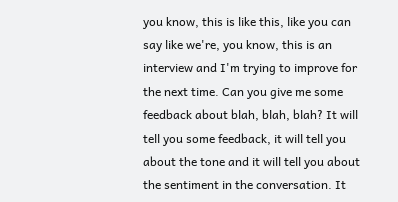you know, this is like this, like you can say like we're, you know, this is an interview and I'm trying to improve for the next time. Can you give me some feedback about blah, blah, blah? It will tell you some feedback, it will tell you about the tone and it will tell you about the sentiment in the conversation. It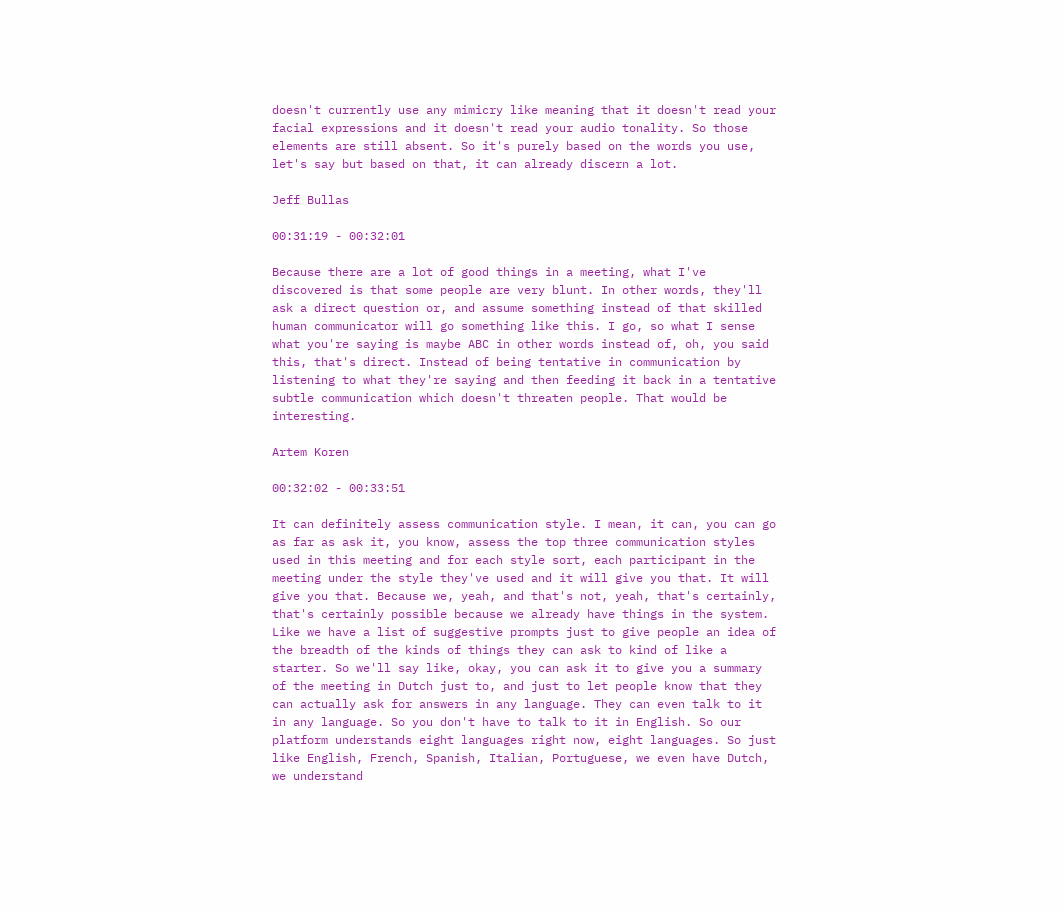doesn't currently use any mimicry like meaning that it doesn't read your facial expressions and it doesn't read your audio tonality. So those elements are still absent. So it's purely based on the words you use, let's say but based on that, it can already discern a lot.

Jeff Bullas

00:31:19 - 00:32:01

Because there are a lot of good things in a meeting, what I've discovered is that some people are very blunt. In other words, they'll ask a direct question or, and assume something instead of that skilled human communicator will go something like this. I go, so what I sense what you're saying is maybe ABC in other words instead of, oh, you said this, that's direct. Instead of being tentative in communication by listening to what they're saying and then feeding it back in a tentative subtle communication which doesn't threaten people. That would be interesting.

Artem Koren

00:32:02 - 00:33:51

It can definitely assess communication style. I mean, it can, you can go as far as ask it, you know, assess the top three communication styles used in this meeting and for each style sort, each participant in the meeting under the style they've used and it will give you that. It will give you that. Because we, yeah, and that's not, yeah, that's certainly, that's certainly possible because we already have things in the system. Like we have a list of suggestive prompts just to give people an idea of the breadth of the kinds of things they can ask to kind of like a starter. So we'll say like, okay, you can ask it to give you a summary of the meeting in Dutch just to, and just to let people know that they can actually ask for answers in any language. They can even talk to it in any language. So you don't have to talk to it in English. So our platform understands eight languages right now, eight languages. So just like English, French, Spanish, Italian, Portuguese, we even have Dutch, we understand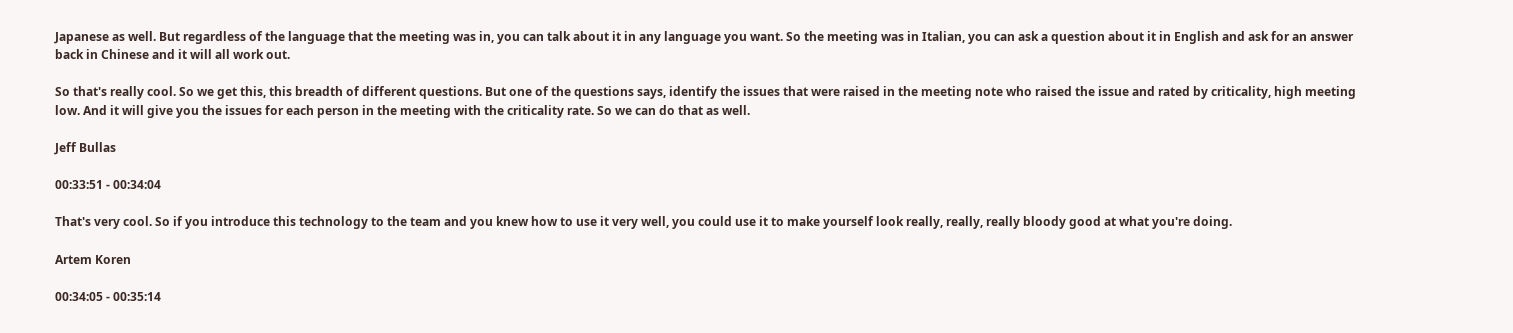Japanese as well. But regardless of the language that the meeting was in, you can talk about it in any language you want. So the meeting was in Italian, you can ask a question about it in English and ask for an answer back in Chinese and it will all work out.

So that's really cool. So we get this, this breadth of different questions. But one of the questions says, identify the issues that were raised in the meeting note who raised the issue and rated by criticality, high meeting low. And it will give you the issues for each person in the meeting with the criticality rate. So we can do that as well.

Jeff Bullas

00:33:51 - 00:34:04

That's very cool. So if you introduce this technology to the team and you knew how to use it very well, you could use it to make yourself look really, really, really bloody good at what you're doing.

Artem Koren

00:34:05 - 00:35:14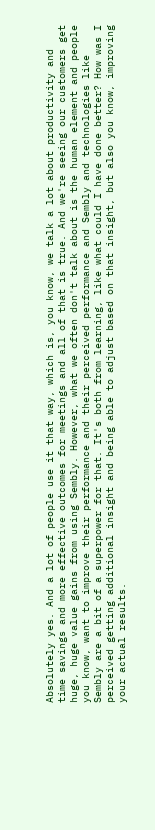Absolutely yes. And a lot of people use it that way, which is, you know, we talk a lot about productivity and time savings and more effective outcomes for meetings and all of that is true. And we're seeing our customers get huge, huge value gains from using Sembly. However, what we often don't talk about is the human element and people you know, want to improve their performance and their perceived performance and Sembly and technologies like Sembly are a bit of a superpower for that. It's both from learning, like what could I have done better? How was I perceived getting additional insight and being able to adjust based on that insight, but also you know, improving your actual results.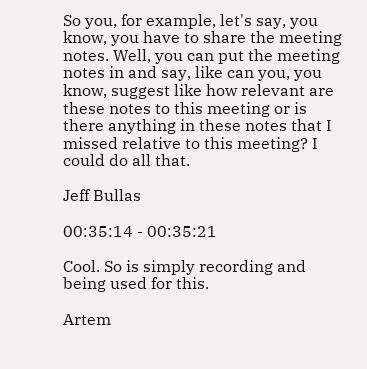So you, for example, let's say, you know, you have to share the meeting notes. Well, you can put the meeting notes in and say, like can you, you know, suggest like how relevant are these notes to this meeting or is there anything in these notes that I missed relative to this meeting? I could do all that.

Jeff Bullas

00:35:14 - 00:35:21

Cool. So is simply recording and being used for this.

Artem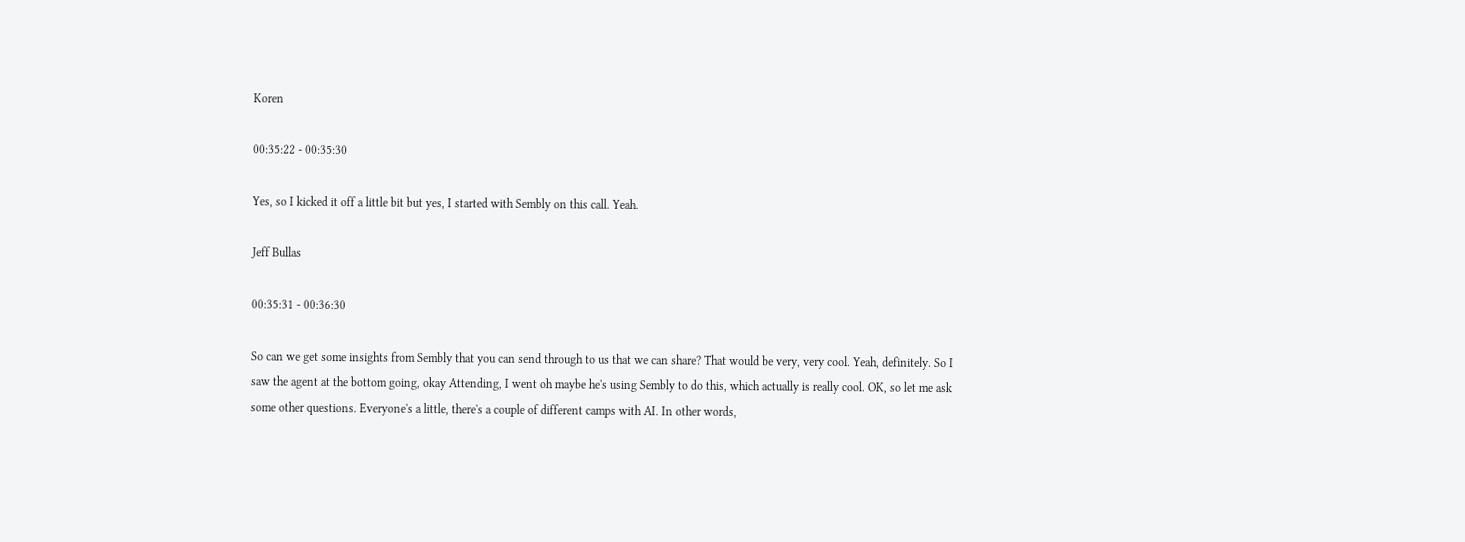Koren

00:35:22 - 00:35:30

Yes, so I kicked it off a little bit but yes, I started with Sembly on this call. Yeah.

Jeff Bullas

00:35:31 - 00:36:30

So can we get some insights from Sembly that you can send through to us that we can share? That would be very, very cool. Yeah, definitely. So I saw the agent at the bottom going, okay Attending, I went oh maybe he's using Sembly to do this, which actually is really cool. OK, so let me ask some other questions. Everyone's a little, there's a couple of different camps with AI. In other words,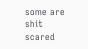some are shit scared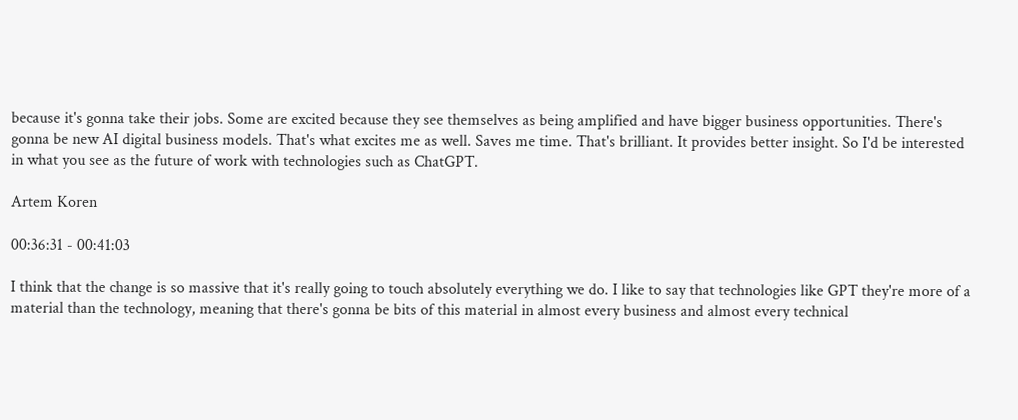because it's gonna take their jobs. Some are excited because they see themselves as being amplified and have bigger business opportunities. There's gonna be new AI digital business models. That's what excites me as well. Saves me time. That's brilliant. It provides better insight. So I'd be interested in what you see as the future of work with technologies such as ChatGPT.

Artem Koren

00:36:31 - 00:41:03

I think that the change is so massive that it's really going to touch absolutely everything we do. I like to say that technologies like GPT they're more of a material than the technology, meaning that there's gonna be bits of this material in almost every business and almost every technical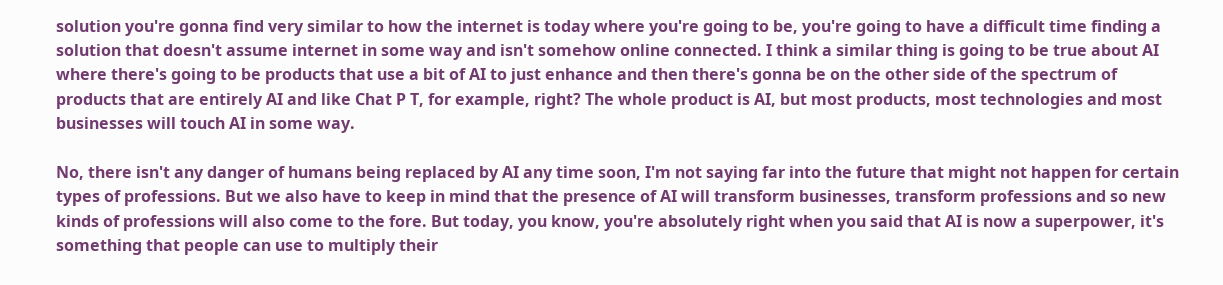solution you're gonna find very similar to how the internet is today where you're going to be, you're going to have a difficult time finding a solution that doesn't assume internet in some way and isn't somehow online connected. I think a similar thing is going to be true about AI where there's going to be products that use a bit of AI to just enhance and then there's gonna be on the other side of the spectrum of products that are entirely AI and like Chat P T, for example, right? The whole product is AI, but most products, most technologies and most businesses will touch AI in some way.

No, there isn't any danger of humans being replaced by AI any time soon, I'm not saying far into the future that might not happen for certain types of professions. But we also have to keep in mind that the presence of AI will transform businesses, transform professions and so new kinds of professions will also come to the fore. But today, you know, you're absolutely right when you said that AI is now a superpower, it's something that people can use to multiply their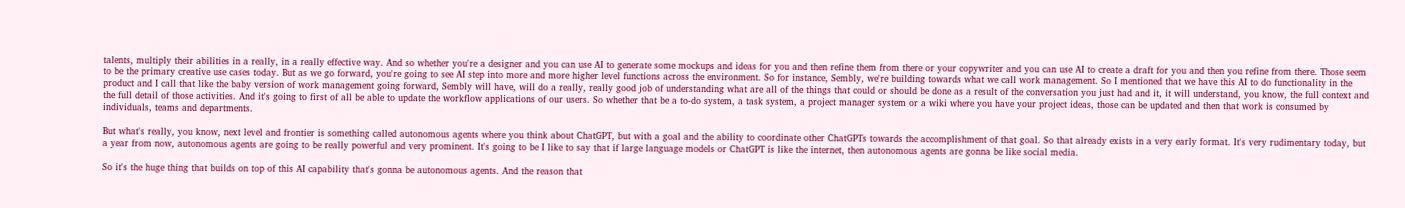talents, multiply their abilities in a really, in a really effective way. And so whether you're a designer and you can use AI to generate some mockups and ideas for you and then refine them from there or your copywriter and you can use AI to create a draft for you and then you refine from there. Those seem to be the primary creative use cases today. But as we go forward, you're going to see AI step into more and more higher level functions across the environment. So for instance, Sembly, we're building towards what we call work management. So I mentioned that we have this AI to do functionality in the product and I call that like the baby version of work management going forward, Sembly will have, will do a really, really good job of understanding what are all of the things that could or should be done as a result of the conversation you just had and it, it will understand, you know, the full context and the full detail of those activities. And it's going to first of all be able to update the workflow applications of our users. So whether that be a to-do system, a task system, a project manager system or a wiki where you have your project ideas, those can be updated and then that work is consumed by individuals, teams and departments.

But what's really, you know, next level and frontier is something called autonomous agents where you think about ChatGPT, but with a goal and the ability to coordinate other ChatGPTs towards the accomplishment of that goal. So that already exists in a very early format. It's very rudimentary today, but a year from now, autonomous agents are going to be really powerful and very prominent. It's going to be I like to say that if large language models or ChatGPT is like the internet, then autonomous agents are gonna be like social media.

So it's the huge thing that builds on top of this AI capability that's gonna be autonomous agents. And the reason that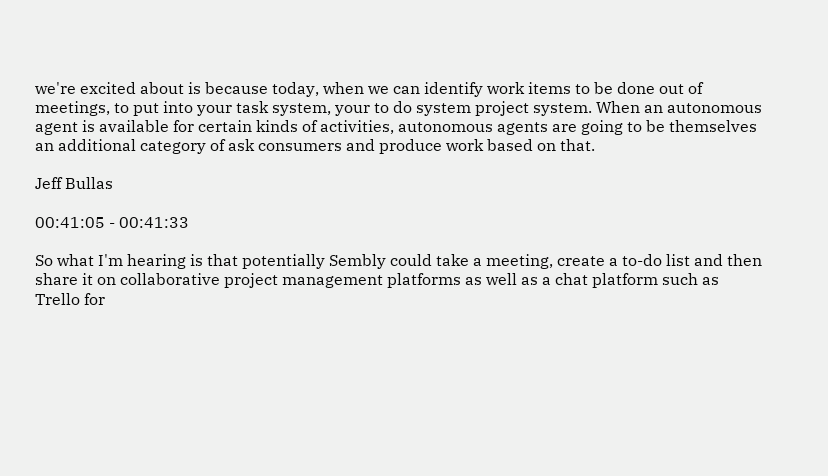we're excited about is because today, when we can identify work items to be done out of meetings, to put into your task system, your to do system project system. When an autonomous agent is available for certain kinds of activities, autonomous agents are going to be themselves an additional category of ask consumers and produce work based on that.

Jeff Bullas

00:41:05 - 00:41:33

So what I'm hearing is that potentially Sembly could take a meeting, create a to-do list and then share it on collaborative project management platforms as well as a chat platform such as Trello for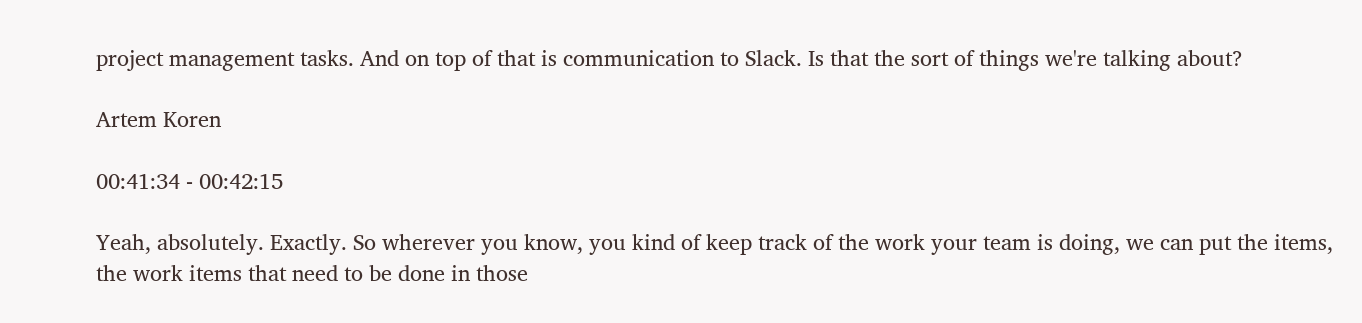project management tasks. And on top of that is communication to Slack. Is that the sort of things we're talking about?

Artem Koren

00:41:34 - 00:42:15

Yeah, absolutely. Exactly. So wherever you know, you kind of keep track of the work your team is doing, we can put the items, the work items that need to be done in those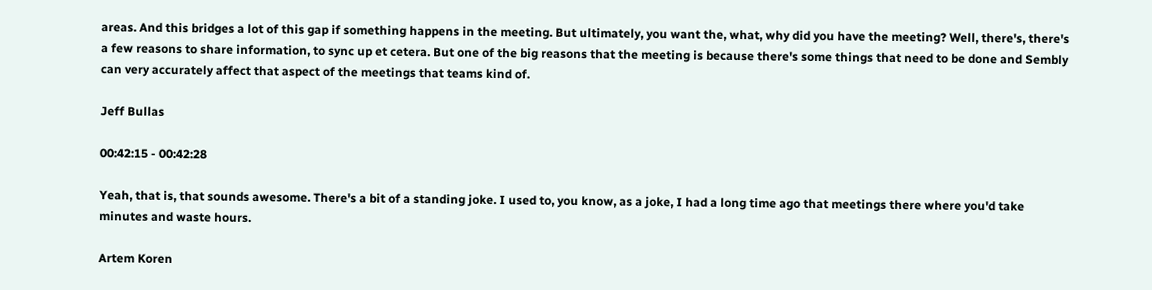areas. And this bridges a lot of this gap if something happens in the meeting. But ultimately, you want the, what, why did you have the meeting? Well, there's, there's a few reasons to share information, to sync up et cetera. But one of the big reasons that the meeting is because there's some things that need to be done and Sembly can very accurately affect that aspect of the meetings that teams kind of.

Jeff Bullas

00:42:15 - 00:42:28

Yeah, that is, that sounds awesome. There's a bit of a standing joke. I used to, you know, as a joke, I had a long time ago that meetings there where you'd take minutes and waste hours.

Artem Koren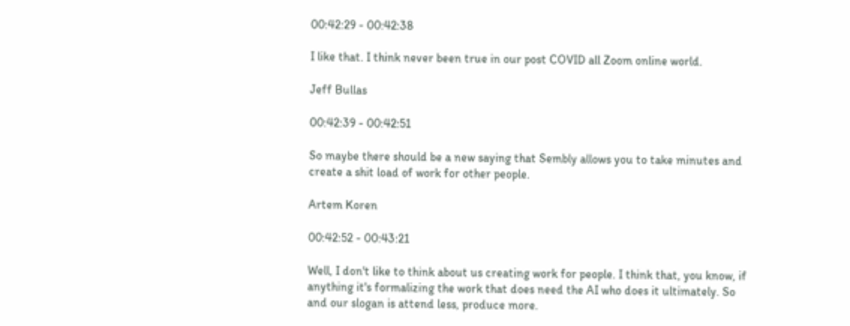00:42:29 - 00:42:38

I like that. I think never been true in our post COVID all Zoom online world.

Jeff Bullas

00:42:39 - 00:42:51

So maybe there should be a new saying that Sembly allows you to take minutes and create a shit load of work for other people.

Artem Koren

00:42:52 - 00:43:21

Well, I don't like to think about us creating work for people. I think that, you know, if anything it's formalizing the work that does need the AI who does it ultimately. So and our slogan is attend less, produce more.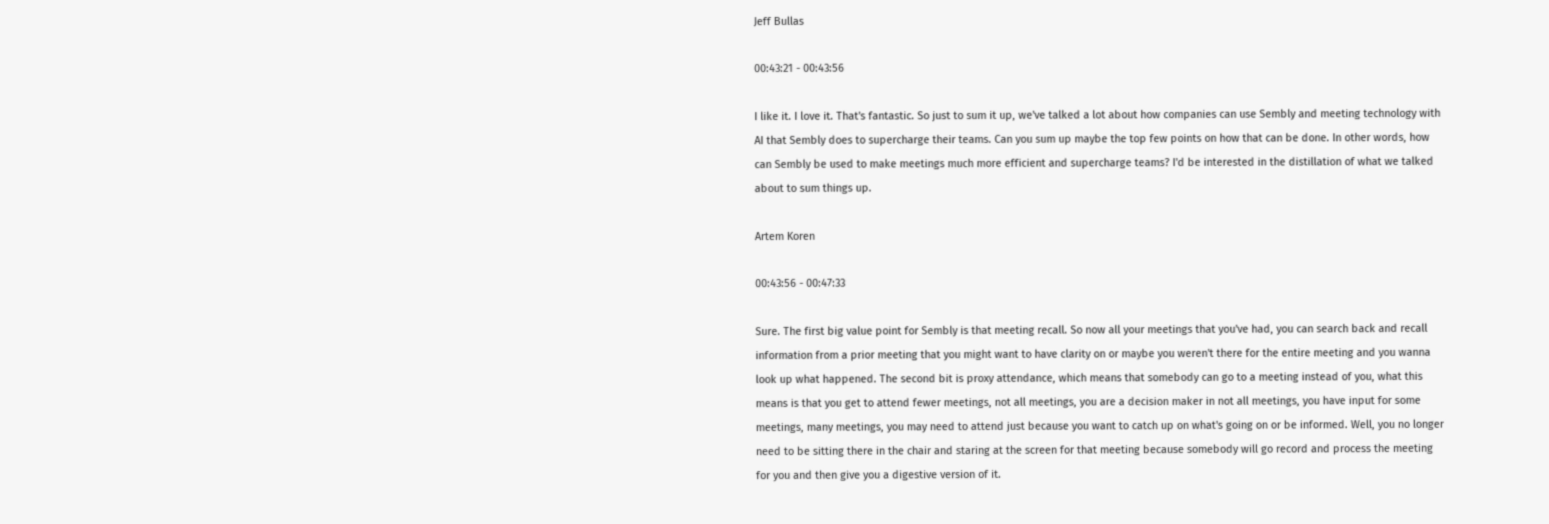Jeff Bullas

00:43:21 - 00:43:56

I like it. I love it. That's fantastic. So just to sum it up, we've talked a lot about how companies can use Sembly and meeting technology with AI that Sembly does to supercharge their teams. Can you sum up maybe the top few points on how that can be done. In other words, how can Sembly be used to make meetings much more efficient and supercharge teams? I'd be interested in the distillation of what we talked about to sum things up.

Artem Koren

00:43:56 - 00:47:33

Sure. The first big value point for Sembly is that meeting recall. So now all your meetings that you've had, you can search back and recall information from a prior meeting that you might want to have clarity on or maybe you weren't there for the entire meeting and you wanna look up what happened. The second bit is proxy attendance, which means that somebody can go to a meeting instead of you, what this means is that you get to attend fewer meetings, not all meetings, you are a decision maker in not all meetings, you have input for some meetings, many meetings, you may need to attend just because you want to catch up on what's going on or be informed. Well, you no longer need to be sitting there in the chair and staring at the screen for that meeting because somebody will go record and process the meeting for you and then give you a digestive version of it.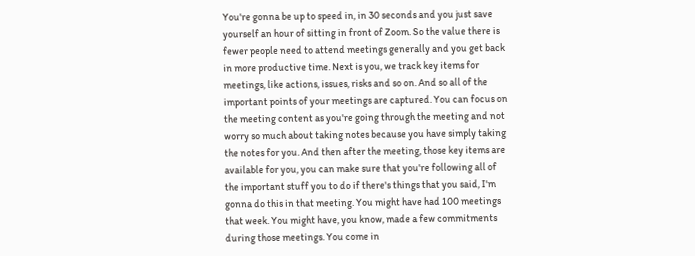You're gonna be up to speed in, in 30 seconds and you just save yourself an hour of sitting in front of Zoom. So the value there is fewer people need to attend meetings generally and you get back in more productive time. Next is you, we track key items for meetings, like actions, issues, risks and so on. And so all of the important points of your meetings are captured. You can focus on the meeting content as you're going through the meeting and not worry so much about taking notes because you have simply taking the notes for you. And then after the meeting, those key items are available for you, you can make sure that you're following all of the important stuff you to do if there's things that you said, I'm gonna do this in that meeting. You might have had 100 meetings that week. You might have, you know, made a few commitments during those meetings. You come in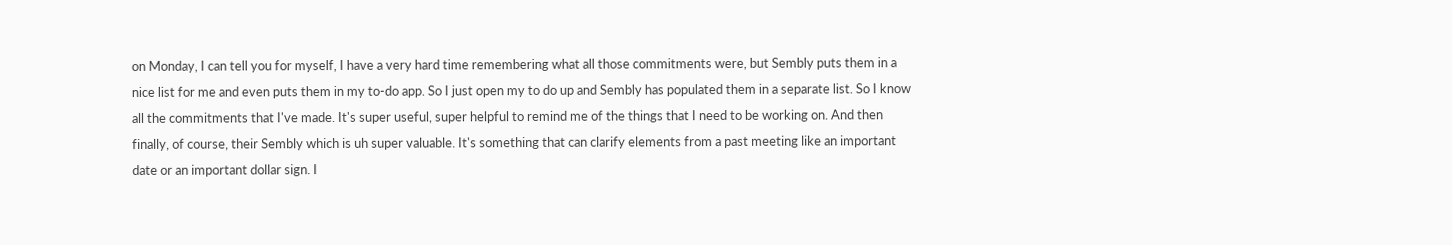on Monday, I can tell you for myself, I have a very hard time remembering what all those commitments were, but Sembly puts them in a nice list for me and even puts them in my to-do app. So I just open my to do up and Sembly has populated them in a separate list. So I know all the commitments that I've made. It's super useful, super helpful to remind me of the things that I need to be working on. And then finally, of course, their Sembly which is uh super valuable. It's something that can clarify elements from a past meeting like an important date or an important dollar sign. I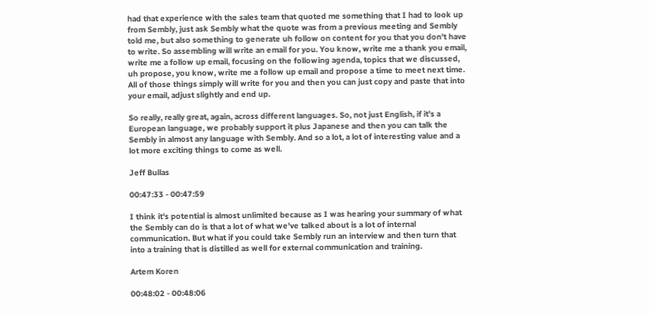had that experience with the sales team that quoted me something that I had to look up from Sembly, just ask Sembly what the quote was from a previous meeting and Sembly told me, but also something to generate uh follow on content for you that you don't have to write. So assembling will write an email for you. You know, write me a thank you email, write me a follow up email, focusing on the following agenda, topics that we discussed, uh propose, you know, write me a follow up email and propose a time to meet next time. All of those things simply will write for you and then you can just copy and paste that into your email, adjust slightly and end up.

So really, really great, again, across different languages. So, not just English, if it's a European language, we probably support it plus Japanese and then you can talk the Sembly in almost any language with Sembly. And so a lot, a lot of interesting value and a lot more exciting things to come as well.

Jeff Bullas

00:47:33 - 00:47:59

I think it's potential is almost unlimited because as I was hearing your summary of what the Sembly can do is that a lot of what we've talked about is a lot of internal communication. But what if you could take Sembly run an interview and then turn that into a training that is distilled as well for external communication and training.

Artem Koren

00:48:02 - 00:48:06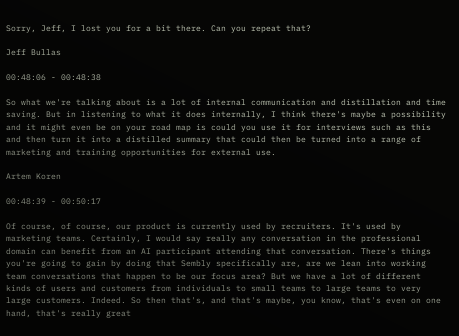Sorry, Jeff, I lost you for a bit there. Can you repeat that?

Jeff Bullas

00:48:06 - 00:48:38

So what we're talking about is a lot of internal communication and distillation and time saving. But in listening to what it does internally, I think there's maybe a possibility and it might even be on your road map is could you use it for interviews such as this and then turn it into a distilled summary that could then be turned into a range of marketing and training opportunities for external use.

Artem Koren

00:48:39 - 00:50:17

Of course, of course, our product is currently used by recruiters. It's used by marketing teams. Certainly, I would say really any conversation in the professional domain can benefit from an AI participant attending that conversation. There's things you're going to gain by doing that Sembly specifically are, are we lean into working team conversations that happen to be our focus area? But we have a lot of different kinds of users and customers from individuals to small teams to large teams to very large customers. Indeed. So then that's, and that's maybe, you know, that's even on one hand, that's really great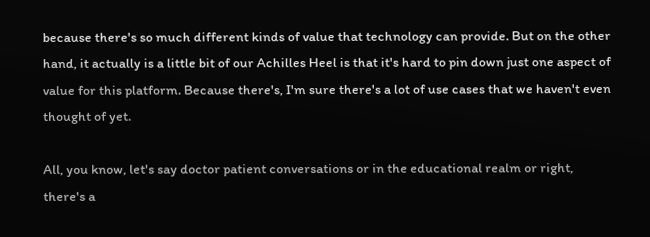because there's so much different kinds of value that technology can provide. But on the other hand, it actually is a little bit of our Achilles Heel is that it's hard to pin down just one aspect of value for this platform. Because there's, I'm sure there's a lot of use cases that we haven't even thought of yet.

All, you know, let's say doctor patient conversations or in the educational realm or right, there's a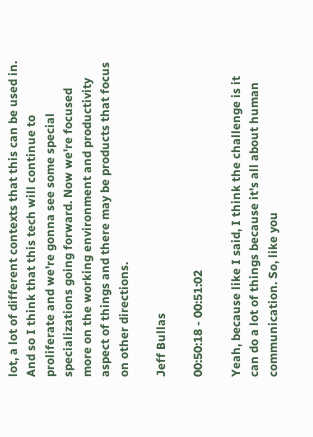lot, a lot of different contexts that this can be used in. And so I think that this tech will continue to proliferate and we're gonna see some special specializations going forward. Now we're focused more on the working environment and productivity aspect of things and there may be products that focus on other directions.

Jeff Bullas

00:50:18 - 00:51:02

Yeah, because like I said, I think the challenge is it can do a lot of things because it's all about human communication. So, like you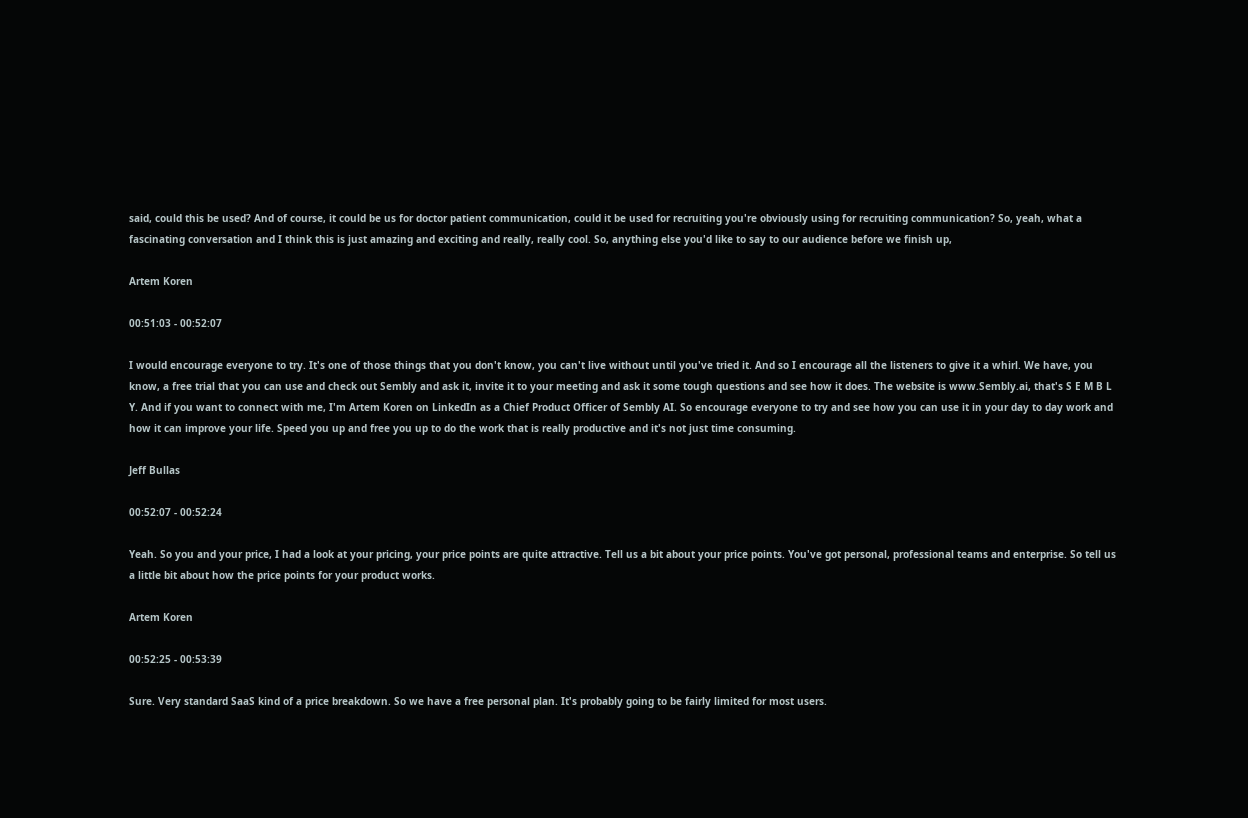said, could this be used? And of course, it could be us for doctor patient communication, could it be used for recruiting you're obviously using for recruiting communication? So, yeah, what a fascinating conversation and I think this is just amazing and exciting and really, really cool. So, anything else you'd like to say to our audience before we finish up,

Artem Koren

00:51:03 - 00:52:07

I would encourage everyone to try. It's one of those things that you don't know, you can't live without until you've tried it. And so I encourage all the listeners to give it a whirl. We have, you know, a free trial that you can use and check out Sembly and ask it, invite it to your meeting and ask it some tough questions and see how it does. The website is www.Sembly.ai, that's S E M B L Y. And if you want to connect with me, I'm Artem Koren on LinkedIn as a Chief Product Officer of Sembly AI. So encourage everyone to try and see how you can use it in your day to day work and how it can improve your life. Speed you up and free you up to do the work that is really productive and it's not just time consuming.

Jeff Bullas

00:52:07 - 00:52:24

Yeah. So you and your price, I had a look at your pricing, your price points are quite attractive. Tell us a bit about your price points. You've got personal, professional teams and enterprise. So tell us a little bit about how the price points for your product works.

Artem Koren

00:52:25 - 00:53:39

Sure. Very standard SaaS kind of a price breakdown. So we have a free personal plan. It's probably going to be fairly limited for most users.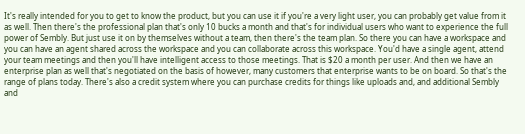It's really intended for you to get to know the product, but you can use it if you're a very light user, you can probably get value from it as well. Then there's the professional plan that's only 10 bucks a month and that's for individual users who want to experience the full power of Sembly. But just use it on by themselves without a team, then there's the team plan. So there you can have a workspace and you can have an agent shared across the workspace and you can collaborate across this workspace. You'd have a single agent, attend your team meetings and then you'll have intelligent access to those meetings. That is $20 a month per user. And then we have an enterprise plan as well that's negotiated on the basis of however, many customers that enterprise wants to be on board. So that's the range of plans today. There's also a credit system where you can purchase credits for things like uploads and, and additional Sembly and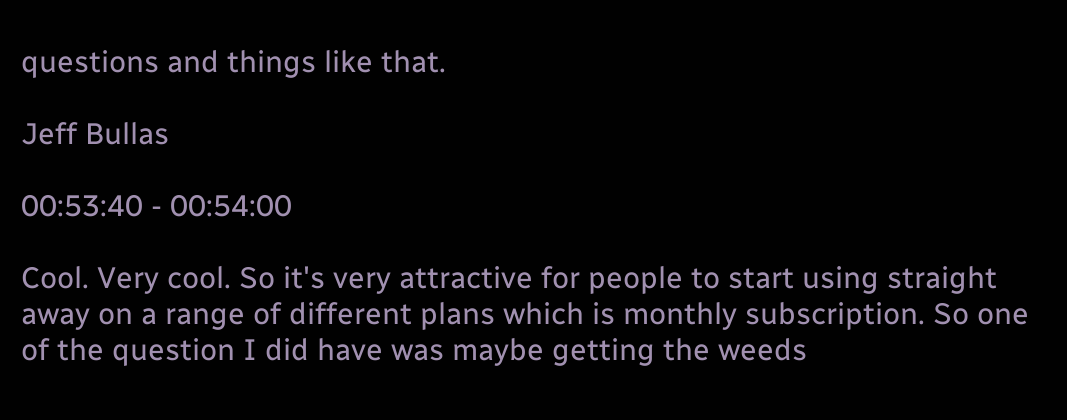questions and things like that.

Jeff Bullas

00:53:40 - 00:54:00

Cool. Very cool. So it's very attractive for people to start using straight away on a range of different plans which is monthly subscription. So one of the question I did have was maybe getting the weeds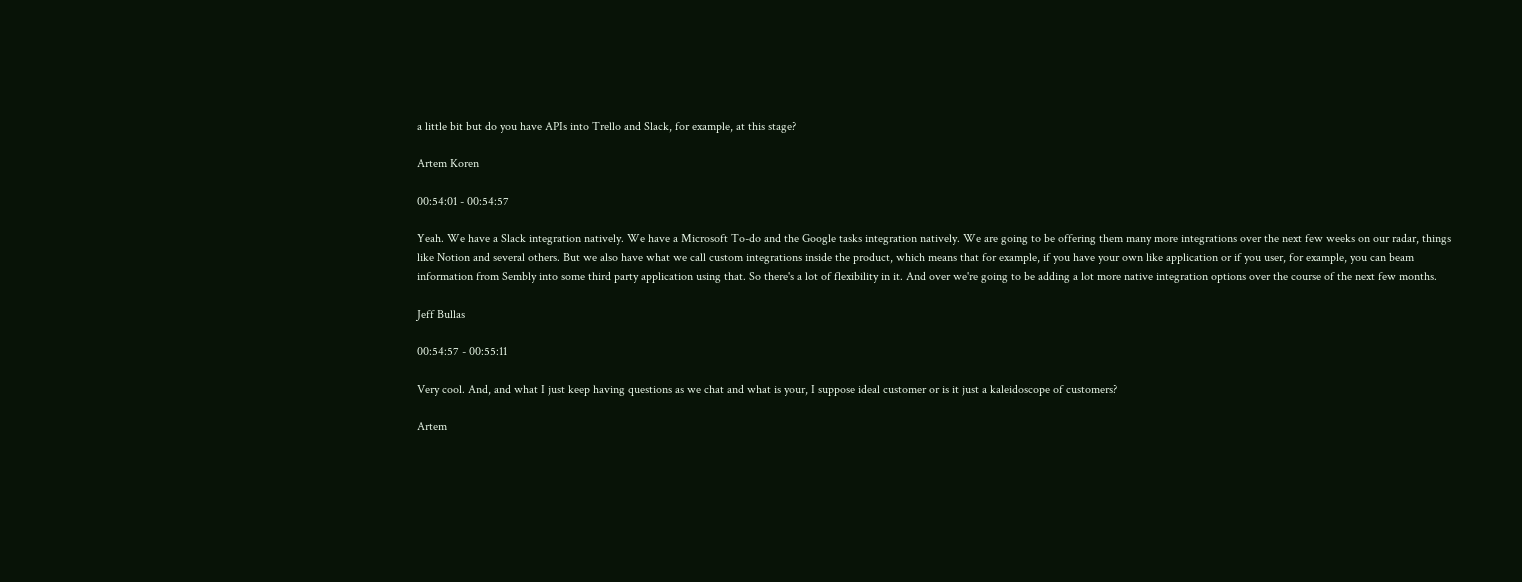a little bit but do you have APIs into Trello and Slack, for example, at this stage?

Artem Koren

00:54:01 - 00:54:57

Yeah. We have a Slack integration natively. We have a Microsoft To-do and the Google tasks integration natively. We are going to be offering them many more integrations over the next few weeks on our radar, things like Notion and several others. But we also have what we call custom integrations inside the product, which means that for example, if you have your own like application or if you user, for example, you can beam information from Sembly into some third party application using that. So there's a lot of flexibility in it. And over we're going to be adding a lot more native integration options over the course of the next few months.

Jeff Bullas

00:54:57 - 00:55:11

Very cool. And, and what I just keep having questions as we chat and what is your, I suppose ideal customer or is it just a kaleidoscope of customers?

Artem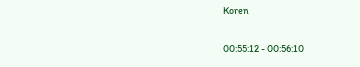Koren

00:55:12 - 00:56:10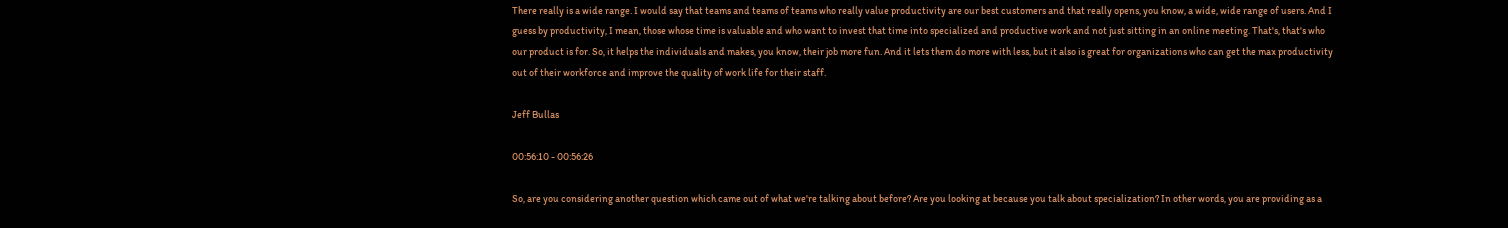There really is a wide range. I would say that teams and teams of teams who really value productivity are our best customers and that really opens, you know, a wide, wide range of users. And I guess by productivity, I mean, those whose time is valuable and who want to invest that time into specialized and productive work and not just sitting in an online meeting. That's, that's who our product is for. So, it helps the individuals and makes, you know, their job more fun. And it lets them do more with less, but it also is great for organizations who can get the max productivity out of their workforce and improve the quality of work life for their staff.

Jeff Bullas

00:56:10 - 00:56:26

So, are you considering another question which came out of what we're talking about before? Are you looking at because you talk about specialization? In other words, you are providing as a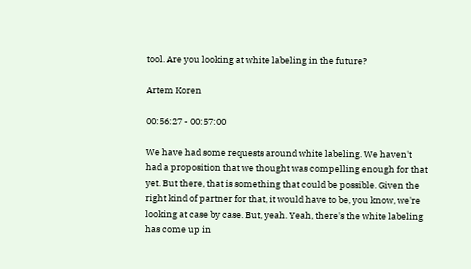tool. Are you looking at white labeling in the future?

Artem Koren

00:56:27 - 00:57:00

We have had some requests around white labeling. We haven't had a proposition that we thought was compelling enough for that yet. But there, that is something that could be possible. Given the right kind of partner for that, it would have to be, you know, we're looking at case by case. But, yeah. Yeah, there's the white labeling has come up in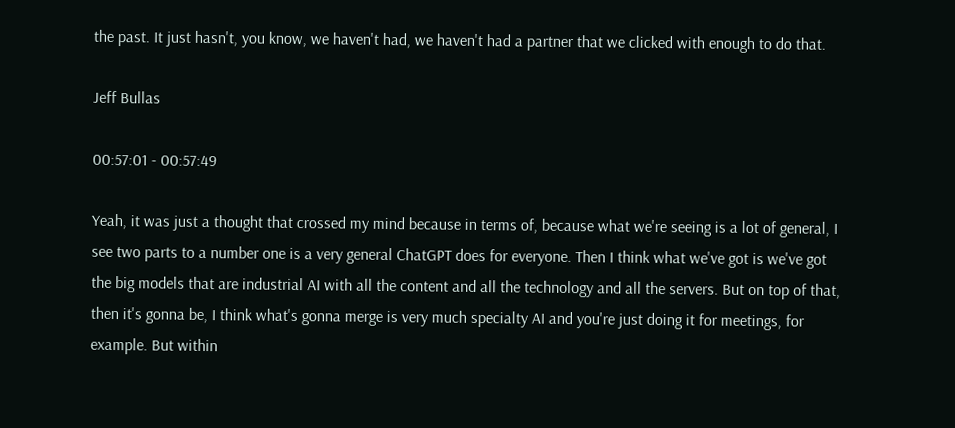the past. It just hasn't, you know, we haven't had, we haven't had a partner that we clicked with enough to do that.

Jeff Bullas

00:57:01 - 00:57:49

Yeah, it was just a thought that crossed my mind because in terms of, because what we're seeing is a lot of general, I see two parts to a number one is a very general ChatGPT does for everyone. Then I think what we've got is we've got the big models that are industrial AI with all the content and all the technology and all the servers. But on top of that, then it's gonna be, I think what's gonna merge is very much specialty AI and you're just doing it for meetings, for example. But within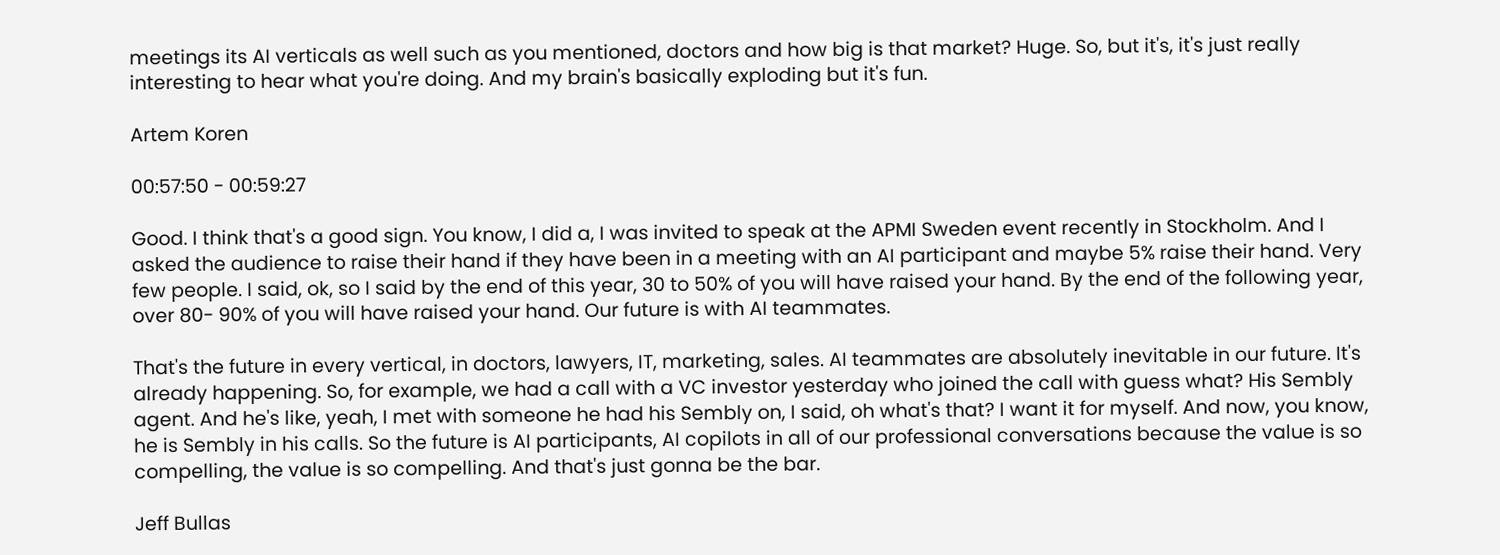meetings its AI verticals as well such as you mentioned, doctors and how big is that market? Huge. So, but it's, it's just really interesting to hear what you're doing. And my brain's basically exploding but it's fun.

Artem Koren

00:57:50 - 00:59:27

Good. I think that's a good sign. You know, I did a, I was invited to speak at the APMI Sweden event recently in Stockholm. And I asked the audience to raise their hand if they have been in a meeting with an AI participant and maybe 5% raise their hand. Very few people. I said, ok, so I said by the end of this year, 30 to 50% of you will have raised your hand. By the end of the following year, over 80- 90% of you will have raised your hand. Our future is with AI teammates.

That's the future in every vertical, in doctors, lawyers, IT, marketing, sales. AI teammates are absolutely inevitable in our future. It's already happening. So, for example, we had a call with a VC investor yesterday who joined the call with guess what? His Sembly agent. And he's like, yeah, I met with someone he had his Sembly on, I said, oh what's that? I want it for myself. And now, you know, he is Sembly in his calls. So the future is AI participants, AI copilots in all of our professional conversations because the value is so compelling, the value is so compelling. And that's just gonna be the bar.

Jeff Bullas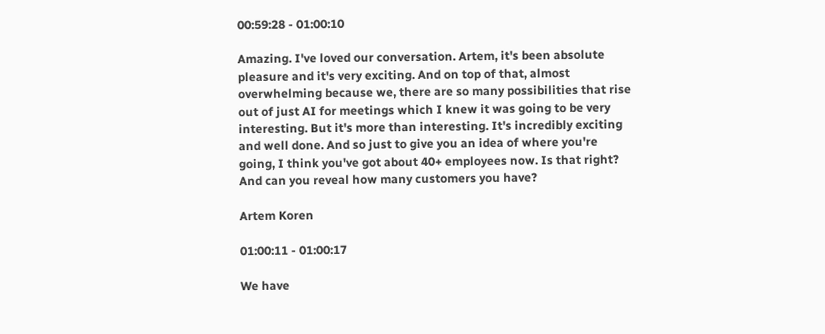00:59:28 - 01:00:10

Amazing. I've loved our conversation. Artem, it's been absolute pleasure and it's very exciting. And on top of that, almost overwhelming because we, there are so many possibilities that rise out of just AI for meetings which I knew it was going to be very interesting. But it's more than interesting. It's incredibly exciting and well done. And so just to give you an idea of where you're going, I think you've got about 40+ employees now. Is that right? And can you reveal how many customers you have?

Artem Koren

01:00:11 - 01:00:17

We have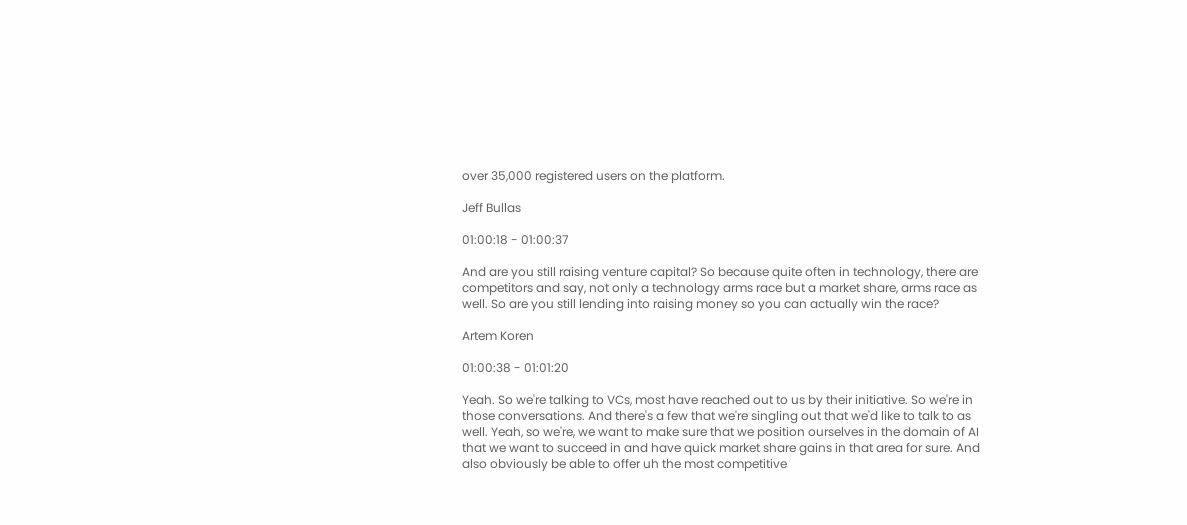over 35,000 registered users on the platform.

Jeff Bullas

01:00:18 - 01:00:37

And are you still raising venture capital? So because quite often in technology, there are competitors and say, not only a technology arms race but a market share, arms race as well. So are you still lending into raising money so you can actually win the race?

Artem Koren

01:00:38 - 01:01:20

Yeah. So we're talking to VCs, most have reached out to us by their initiative. So we're in those conversations. And there's a few that we're singling out that we'd like to talk to as well. Yeah, so we're, we want to make sure that we position ourselves in the domain of AI that we want to succeed in and have quick market share gains in that area for sure. And also obviously be able to offer uh the most competitive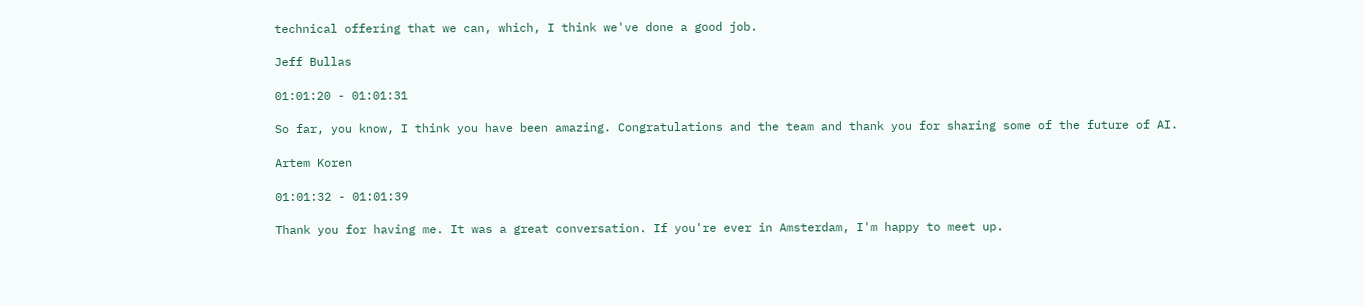technical offering that we can, which, I think we've done a good job.

Jeff Bullas

01:01:20 - 01:01:31

So far, you know, I think you have been amazing. Congratulations and the team and thank you for sharing some of the future of AI.

Artem Koren

01:01:32 - 01:01:39

Thank you for having me. It was a great conversation. If you're ever in Amsterdam, I'm happy to meet up.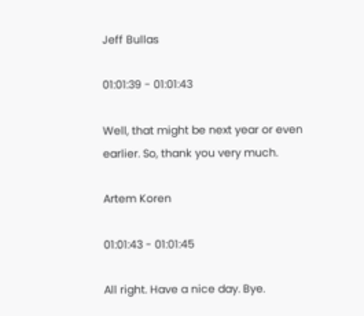Jeff Bullas

01:01:39 - 01:01:43

Well, that might be next year or even earlier. So, thank you very much.

Artem Koren

01:01:43 - 01:01:45

All right. Have a nice day. Bye.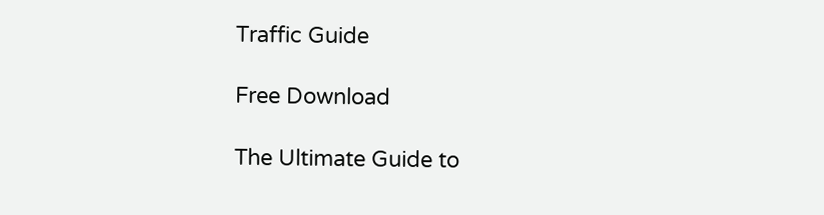Traffic Guide

Free Download

The Ultimate Guide to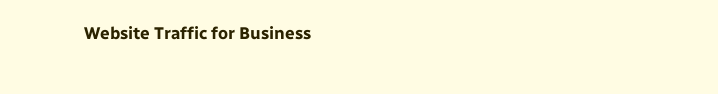Website Traffic for Business